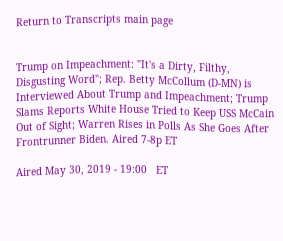Return to Transcripts main page


Trump on Impeachment: "It's a Dirty, Filthy, Disgusting Word"; Rep. Betty McCollum (D-MN) is Interviewed About Trump and Impeachment; Trump Slams Reports White House Tried to Keep USS McCain Out of Sight; Warren Rises in Polls As She Goes After Frontrunner Biden. Aired 7-8p ET

Aired May 30, 2019 - 19:00   ET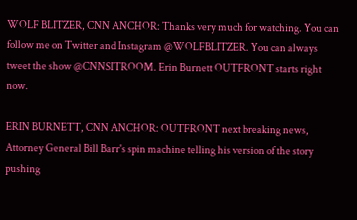WOLF BLITZER, CNN ANCHOR: Thanks very much for watching. You can follow me on Twitter and Instagram @WOLFBLITZER. You can always tweet the show @CNNSITROOM. Erin Burnett OUTFRONT starts right now.

ERIN BURNETT, CNN ANCHOR: OUTFRONT next breaking news, Attorney General Bill Barr's spin machine telling his version of the story pushing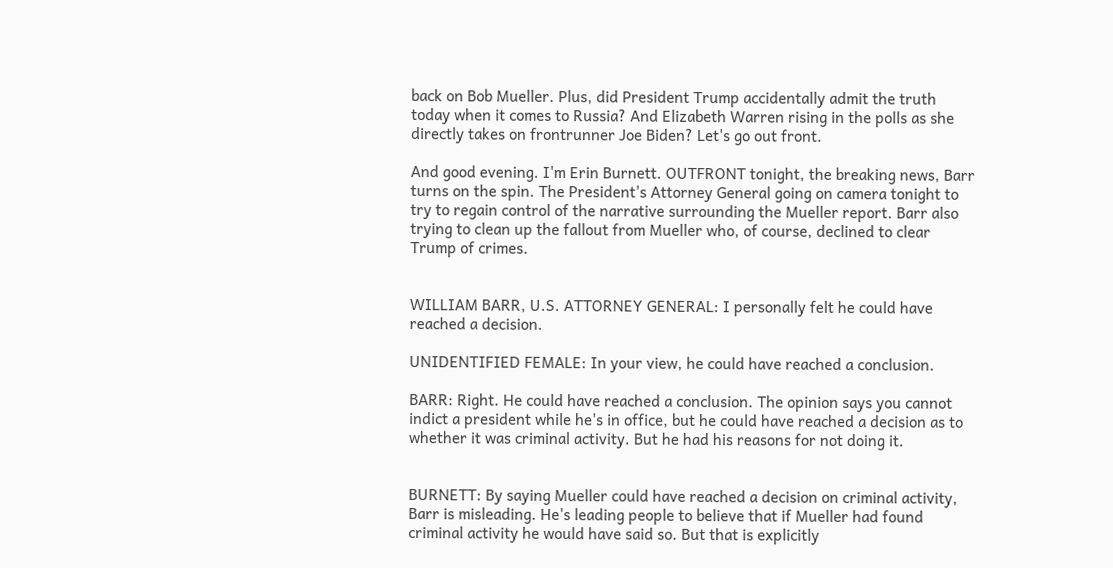back on Bob Mueller. Plus, did President Trump accidentally admit the truth today when it comes to Russia? And Elizabeth Warren rising in the polls as she directly takes on frontrunner Joe Biden? Let's go out front.

And good evening. I'm Erin Burnett. OUTFRONT tonight, the breaking news, Barr turns on the spin. The President's Attorney General going on camera tonight to try to regain control of the narrative surrounding the Mueller report. Barr also trying to clean up the fallout from Mueller who, of course, declined to clear Trump of crimes.


WILLIAM BARR, U.S. ATTORNEY GENERAL: I personally felt he could have reached a decision.

UNIDENTIFIED FEMALE: In your view, he could have reached a conclusion.

BARR: Right. He could have reached a conclusion. The opinion says you cannot indict a president while he's in office, but he could have reached a decision as to whether it was criminal activity. But he had his reasons for not doing it.


BURNETT: By saying Mueller could have reached a decision on criminal activity, Barr is misleading. He's leading people to believe that if Mueller had found criminal activity he would have said so. But that is explicitly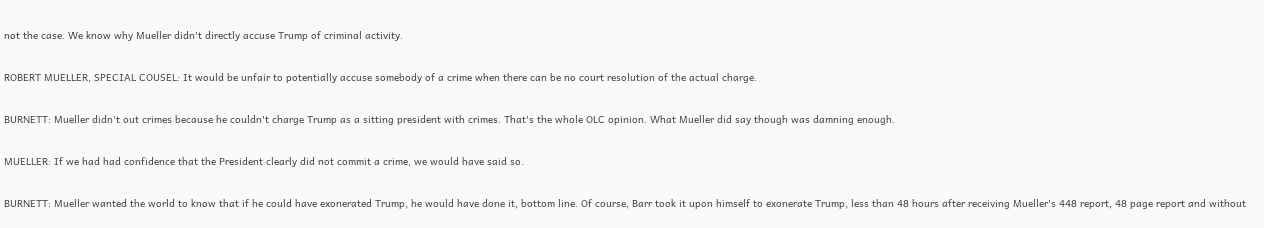not the case. We know why Mueller didn't directly accuse Trump of criminal activity.


ROBERT MUELLER, SPECIAL COUSEL: It would be unfair to potentially accuse somebody of a crime when there can be no court resolution of the actual charge.


BURNETT: Mueller didn't out crimes because he couldn't charge Trump as a sitting president with crimes. That's the whole OLC opinion. What Mueller did say though was damning enough.


MUELLER: If we had had confidence that the President clearly did not commit a crime, we would have said so.


BURNETT: Mueller wanted the world to know that if he could have exonerated Trump, he would have done it, bottom line. Of course, Barr took it upon himself to exonerate Trump, less than 48 hours after receiving Mueller's 448 report, 48 page report and without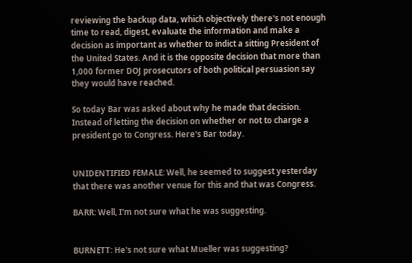reviewing the backup data, which objectively there's not enough time to read, digest, evaluate the information and make a decision as important as whether to indict a sitting President of the United States. And it is the opposite decision that more than 1,000 former DOJ prosecutors of both political persuasion say they would have reached.

So today Bar was asked about why he made that decision. Instead of letting the decision on whether or not to charge a president go to Congress. Here's Bar today.


UNIDENTIFIED FEMALE: Well, he seemed to suggest yesterday that there was another venue for this and that was Congress.

BARR: Well, I'm not sure what he was suggesting.


BURNETT: He's not sure what Mueller was suggesting?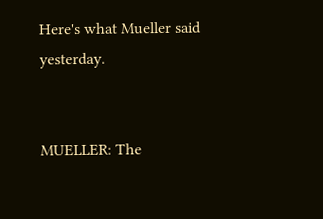Here's what Mueller said yesterday.


MUELLER: The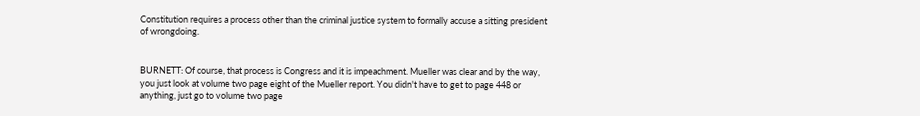Constitution requires a process other than the criminal justice system to formally accuse a sitting president of wrongdoing.


BURNETT: Of course, that process is Congress and it is impeachment. Mueller was clear and by the way, you just look at volume two page eight of the Mueller report. You didn't have to get to page 448 or anything, just go to volume two page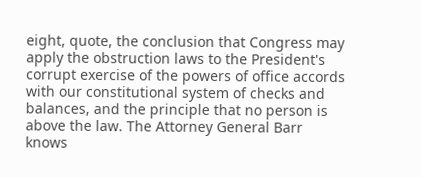eight, quote, the conclusion that Congress may apply the obstruction laws to the President's corrupt exercise of the powers of office accords with our constitutional system of checks and balances, and the principle that no person is above the law. The Attorney General Barr knows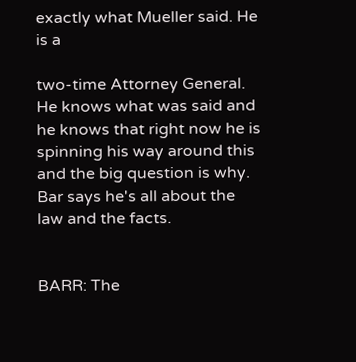exactly what Mueller said. He is a

two-time Attorney General. He knows what was said and he knows that right now he is spinning his way around this and the big question is why. Bar says he's all about the law and the facts.


BARR: The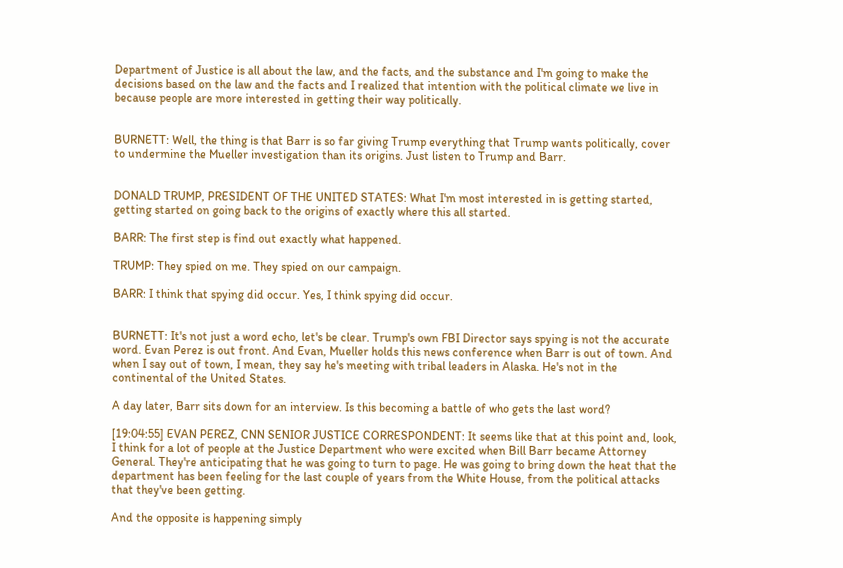Department of Justice is all about the law, and the facts, and the substance and I'm going to make the decisions based on the law and the facts and I realized that intention with the political climate we live in because people are more interested in getting their way politically.


BURNETT: Well, the thing is that Barr is so far giving Trump everything that Trump wants politically, cover to undermine the Mueller investigation than its origins. Just listen to Trump and Barr.


DONALD TRUMP, PRESIDENT OF THE UNITED STATES: What I'm most interested in is getting started, getting started on going back to the origins of exactly where this all started.

BARR: The first step is find out exactly what happened.

TRUMP: They spied on me. They spied on our campaign.

BARR: I think that spying did occur. Yes, I think spying did occur.


BURNETT: It's not just a word echo, let's be clear. Trump's own FBI Director says spying is not the accurate word. Evan Perez is out front. And Evan, Mueller holds this news conference when Barr is out of town. And when I say out of town, I mean, they say he's meeting with tribal leaders in Alaska. He's not in the continental of the United States.

A day later, Barr sits down for an interview. Is this becoming a battle of who gets the last word?

[19:04:55] EVAN PEREZ, CNN SENIOR JUSTICE CORRESPONDENT: It seems like that at this point and, look, I think for a lot of people at the Justice Department who were excited when Bill Barr became Attorney General. They're anticipating that he was going to turn to page. He was going to bring down the heat that the department has been feeling for the last couple of years from the White House, from the political attacks that they've been getting.

And the opposite is happening simply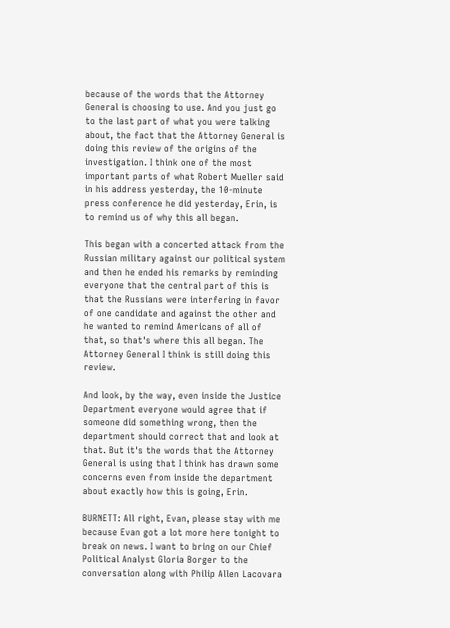because of the words that the Attorney General is choosing to use. And you just go to the last part of what you were talking about, the fact that the Attorney General is doing this review of the origins of the investigation. I think one of the most important parts of what Robert Mueller said in his address yesterday, the 10-minute press conference he did yesterday, Erin, is to remind us of why this all began.

This began with a concerted attack from the Russian military against our political system and then he ended his remarks by reminding everyone that the central part of this is that the Russians were interfering in favor of one candidate and against the other and he wanted to remind Americans of all of that, so that's where this all began. The Attorney General I think is still doing this review.

And look, by the way, even inside the Justice Department everyone would agree that if someone did something wrong, then the department should correct that and look at that. But it's the words that the Attorney General is using that I think has drawn some concerns even from inside the department about exactly how this is going, Erin.

BURNETT: All right, Evan, please stay with me because Evan got a lot more here tonight to break on news. I want to bring on our Chief Political Analyst Gloria Borger to the conversation along with Philip Allen Lacovara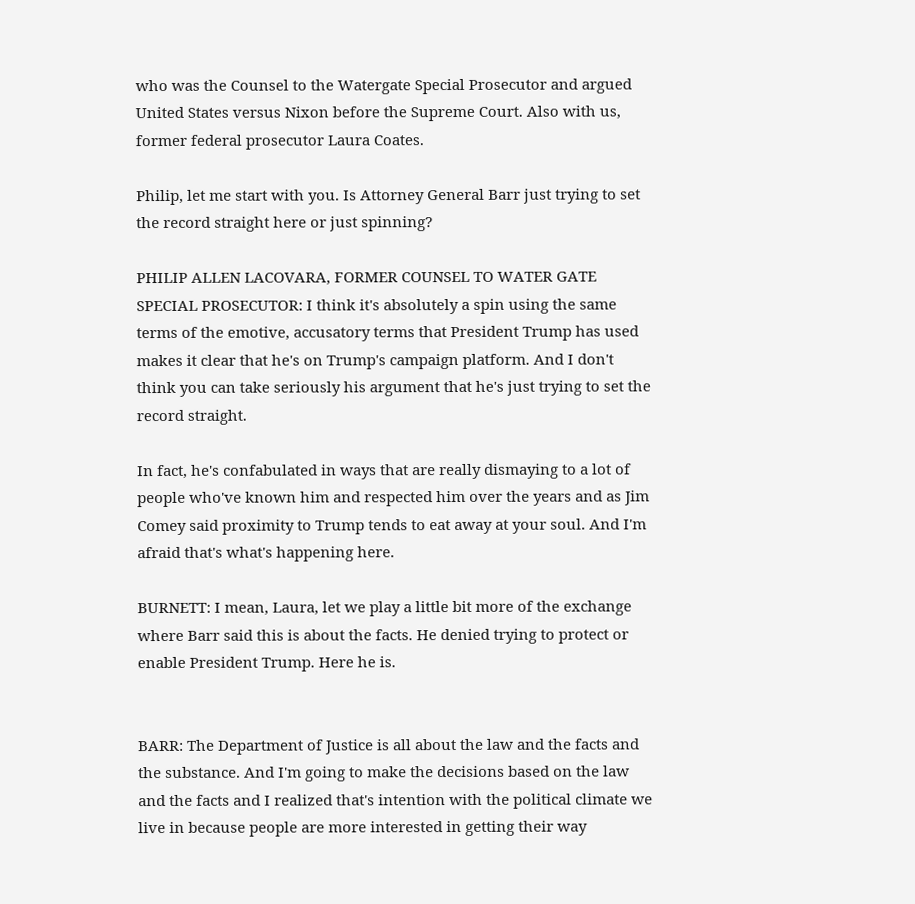who was the Counsel to the Watergate Special Prosecutor and argued United States versus Nixon before the Supreme Court. Also with us, former federal prosecutor Laura Coates.

Philip, let me start with you. Is Attorney General Barr just trying to set the record straight here or just spinning?

PHILIP ALLEN LACOVARA, FORMER COUNSEL TO WATER GATE SPECIAL PROSECUTOR: I think it's absolutely a spin using the same terms of the emotive, accusatory terms that President Trump has used makes it clear that he's on Trump's campaign platform. And I don't think you can take seriously his argument that he's just trying to set the record straight.

In fact, he's confabulated in ways that are really dismaying to a lot of people who've known him and respected him over the years and as Jim Comey said proximity to Trump tends to eat away at your soul. And I'm afraid that's what's happening here.

BURNETT: I mean, Laura, let we play a little bit more of the exchange where Barr said this is about the facts. He denied trying to protect or enable President Trump. Here he is.


BARR: The Department of Justice is all about the law and the facts and the substance. And I'm going to make the decisions based on the law and the facts and I realized that's intention with the political climate we live in because people are more interested in getting their way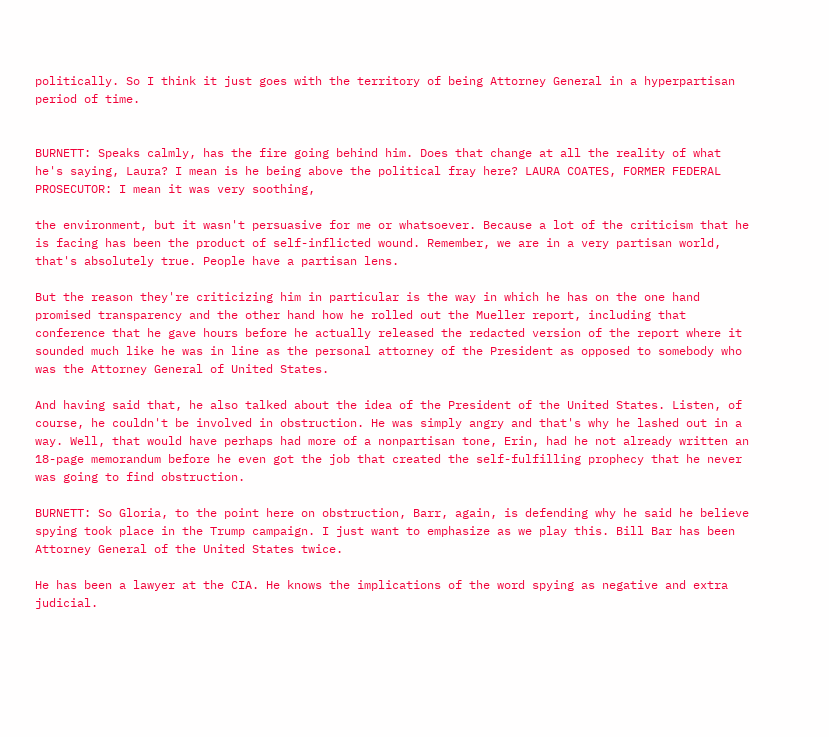politically. So I think it just goes with the territory of being Attorney General in a hyperpartisan period of time.


BURNETT: Speaks calmly, has the fire going behind him. Does that change at all the reality of what he's saying, Laura? I mean is he being above the political fray here? LAURA COATES, FORMER FEDERAL PROSECUTOR: I mean it was very soothing,

the environment, but it wasn't persuasive for me or whatsoever. Because a lot of the criticism that he is facing has been the product of self-inflicted wound. Remember, we are in a very partisan world, that's absolutely true. People have a partisan lens.

But the reason they're criticizing him in particular is the way in which he has on the one hand promised transparency and the other hand how he rolled out the Mueller report, including that conference that he gave hours before he actually released the redacted version of the report where it sounded much like he was in line as the personal attorney of the President as opposed to somebody who was the Attorney General of United States.

And having said that, he also talked about the idea of the President of the United States. Listen, of course, he couldn't be involved in obstruction. He was simply angry and that's why he lashed out in a way. Well, that would have perhaps had more of a nonpartisan tone, Erin, had he not already written an 18-page memorandum before he even got the job that created the self-fulfilling prophecy that he never was going to find obstruction.

BURNETT: So Gloria, to the point here on obstruction, Barr, again, is defending why he said he believe spying took place in the Trump campaign. I just want to emphasize as we play this. Bill Bar has been Attorney General of the United States twice.

He has been a lawyer at the CIA. He knows the implications of the word spying as negative and extra judicial.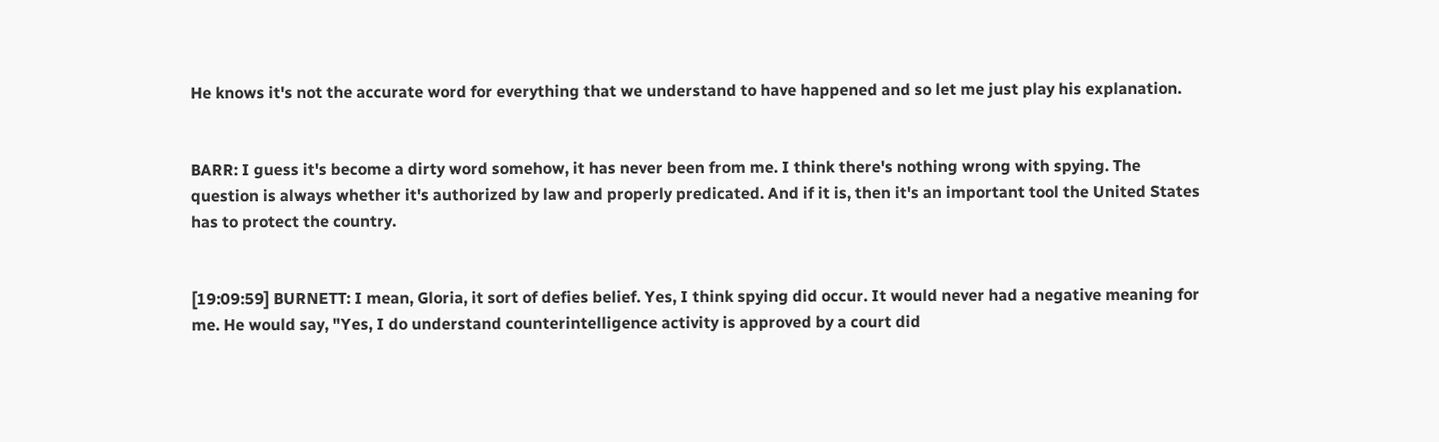He knows it's not the accurate word for everything that we understand to have happened and so let me just play his explanation.


BARR: I guess it's become a dirty word somehow, it has never been from me. I think there's nothing wrong with spying. The question is always whether it's authorized by law and properly predicated. And if it is, then it's an important tool the United States has to protect the country.


[19:09:59] BURNETT: I mean, Gloria, it sort of defies belief. Yes, I think spying did occur. It would never had a negative meaning for me. He would say, "Yes, I do understand counterintelligence activity is approved by a court did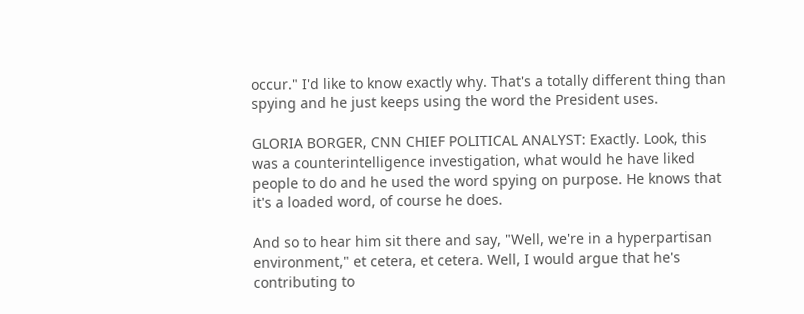occur." I'd like to know exactly why. That's a totally different thing than spying and he just keeps using the word the President uses.

GLORIA BORGER, CNN CHIEF POLITICAL ANALYST: Exactly. Look, this was a counterintelligence investigation, what would he have liked people to do and he used the word spying on purpose. He knows that it's a loaded word, of course he does.

And so to hear him sit there and say, "Well, we're in a hyperpartisan environment," et cetera, et cetera. Well, I would argue that he's contributing to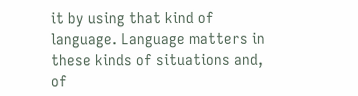it by using that kind of language. Language matters in these kinds of situations and, of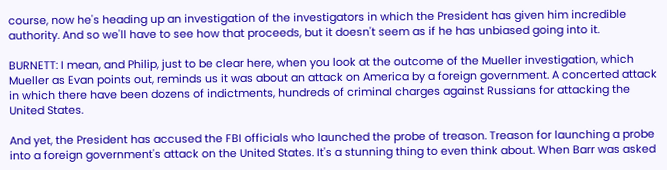course, now he's heading up an investigation of the investigators in which the President has given him incredible authority. And so we'll have to see how that proceeds, but it doesn't seem as if he has unbiased going into it.

BURNETT: I mean, and Philip, just to be clear here, when you look at the outcome of the Mueller investigation, which Mueller as Evan points out, reminds us it was about an attack on America by a foreign government. A concerted attack in which there have been dozens of indictments, hundreds of criminal charges against Russians for attacking the United States.

And yet, the President has accused the FBI officials who launched the probe of treason. Treason for launching a probe into a foreign government's attack on the United States. It's a stunning thing to even think about. When Barr was asked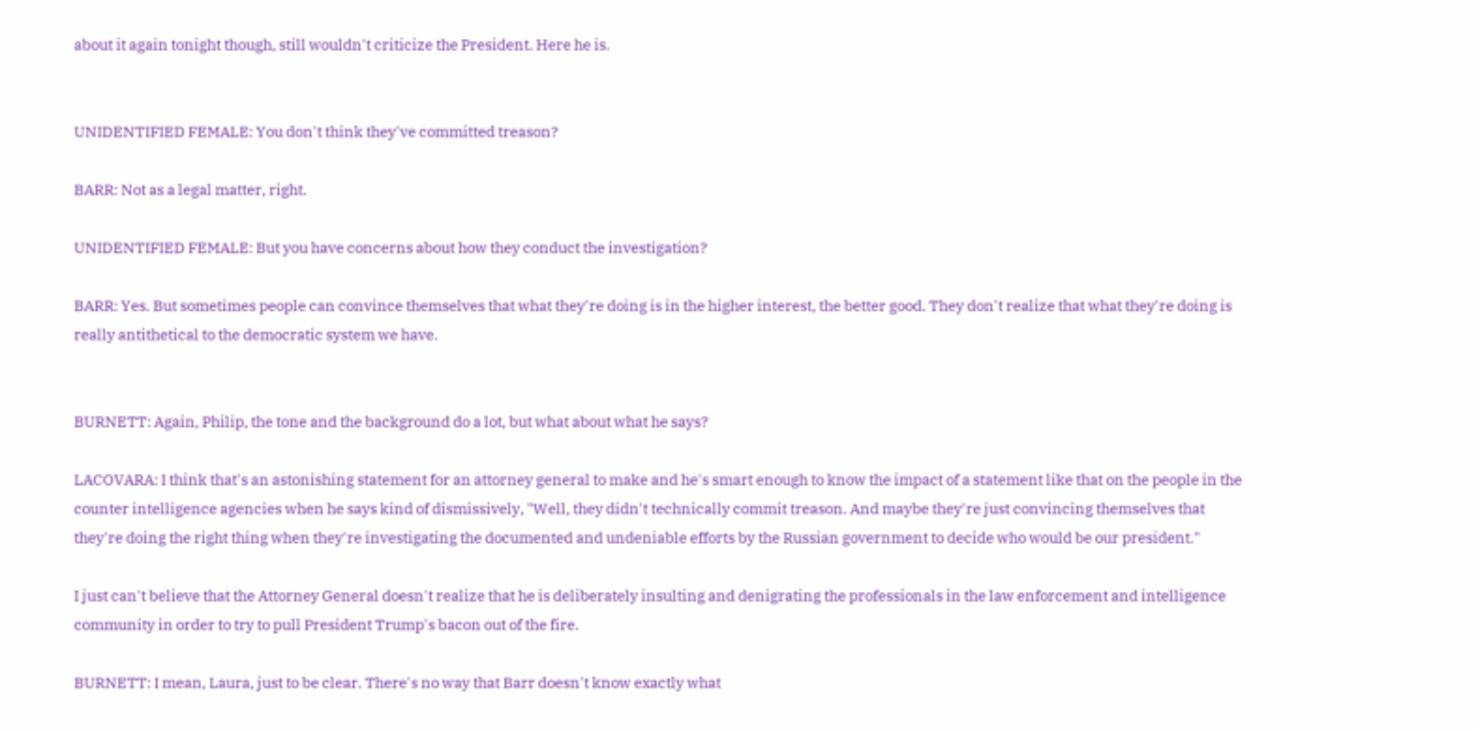about it again tonight though, still wouldn't criticize the President. Here he is.


UNIDENTIFIED FEMALE: You don't think they've committed treason?

BARR: Not as a legal matter, right.

UNIDENTIFIED FEMALE: But you have concerns about how they conduct the investigation?

BARR: Yes. But sometimes people can convince themselves that what they're doing is in the higher interest, the better good. They don't realize that what they're doing is really antithetical to the democratic system we have.


BURNETT: Again, Philip, the tone and the background do a lot, but what about what he says?

LACOVARA: I think that's an astonishing statement for an attorney general to make and he's smart enough to know the impact of a statement like that on the people in the counter intelligence agencies when he says kind of dismissively, "Well, they didn't technically commit treason. And maybe they're just convincing themselves that they're doing the right thing when they're investigating the documented and undeniable efforts by the Russian government to decide who would be our president."

I just can't believe that the Attorney General doesn't realize that he is deliberately insulting and denigrating the professionals in the law enforcement and intelligence community in order to try to pull President Trump's bacon out of the fire.

BURNETT: I mean, Laura, just to be clear. There's no way that Barr doesn't know exactly what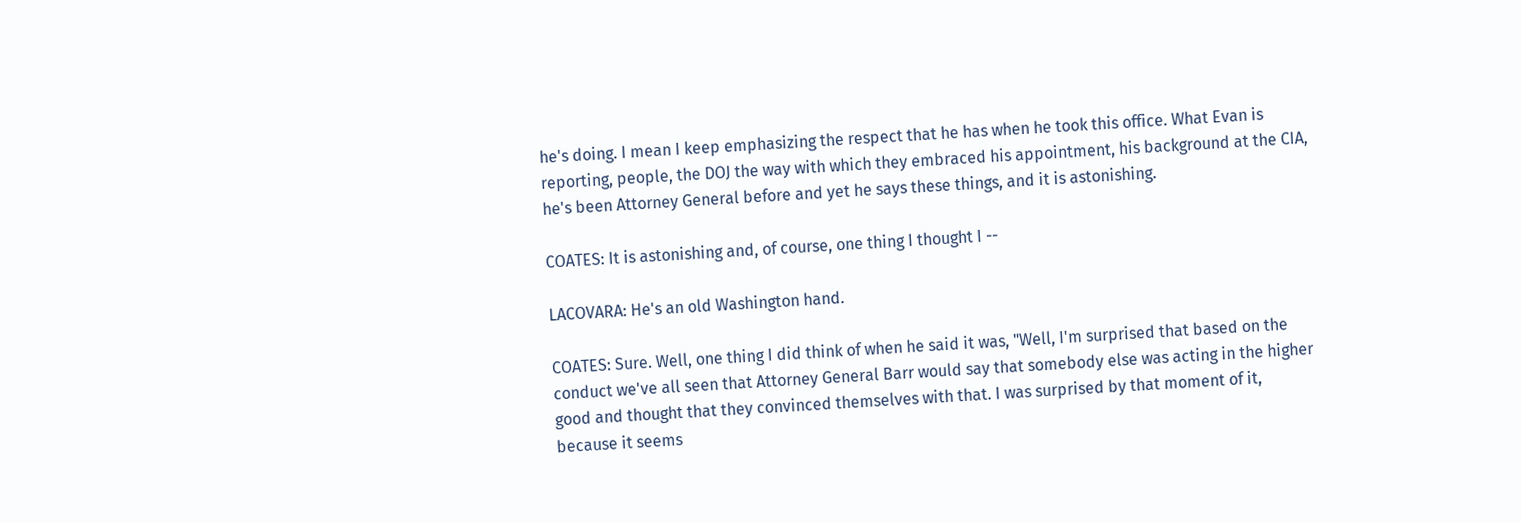he's doing. I mean I keep emphasizing the respect that he has when he took this office. What Evan is reporting, people, the DOJ the way with which they embraced his appointment, his background at the CIA, he's been Attorney General before and yet he says these things, and it is astonishing.

COATES: It is astonishing and, of course, one thing I thought I --

LACOVARA: He's an old Washington hand.

COATES: Sure. Well, one thing I did think of when he said it was, "Well, I'm surprised that based on the conduct we've all seen that Attorney General Barr would say that somebody else was acting in the higher good and thought that they convinced themselves with that. I was surprised by that moment of it, because it seems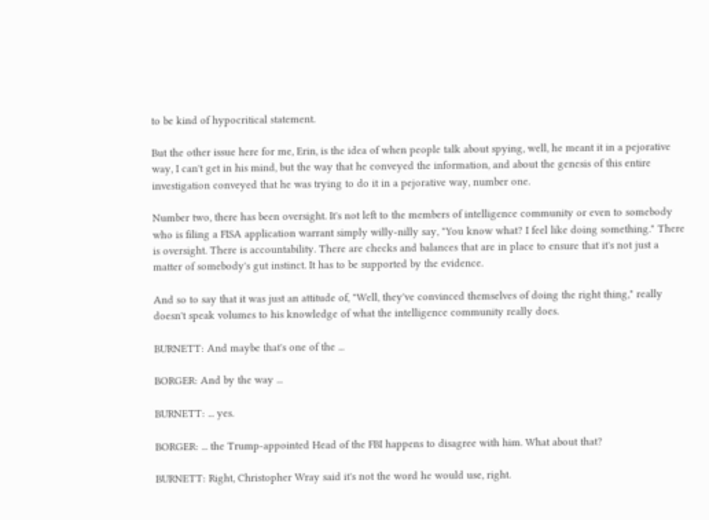to be kind of hypocritical statement.

But the other issue here for me, Erin, is the idea of when people talk about spying, well, he meant it in a pejorative way, I can't get in his mind, but the way that he conveyed the information, and about the genesis of this entire investigation conveyed that he was trying to do it in a pejorative way, number one.

Number two, there has been oversight. It's not left to the members of intelligence community or even to somebody who is filing a FISA application warrant simply willy-nilly say, "You know what? I feel like doing something." There is oversight. There is accountability. There are checks and balances that are in place to ensure that it's not just a matter of somebody's gut instinct. It has to be supported by the evidence.

And so to say that it was just an attitude of, "Well, they've convinced themselves of doing the right thing," really doesn't speak volumes to his knowledge of what the intelligence community really does.

BURNETT: And maybe that's one of the ...

BORGER: And by the way ...

BURNETT: ... yes.

BORGER: ... the Trump-appointed Head of the FBI happens to disagree with him. What about that?

BURNETT: Right, Christopher Wray said it's not the word he would use, right.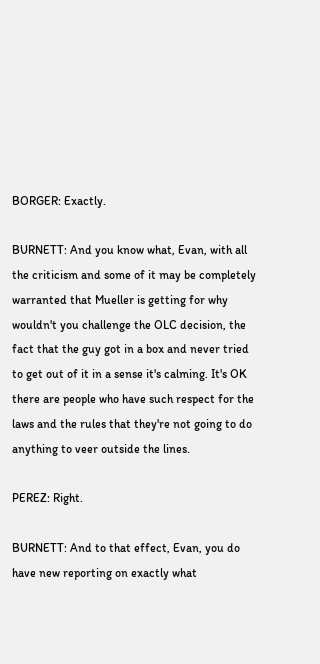BORGER: Exactly.

BURNETT: And you know what, Evan, with all the criticism and some of it may be completely warranted that Mueller is getting for why wouldn't you challenge the OLC decision, the fact that the guy got in a box and never tried to get out of it in a sense it's calming. It's OK there are people who have such respect for the laws and the rules that they're not going to do anything to veer outside the lines.

PEREZ: Right.

BURNETT: And to that effect, Evan, you do have new reporting on exactly what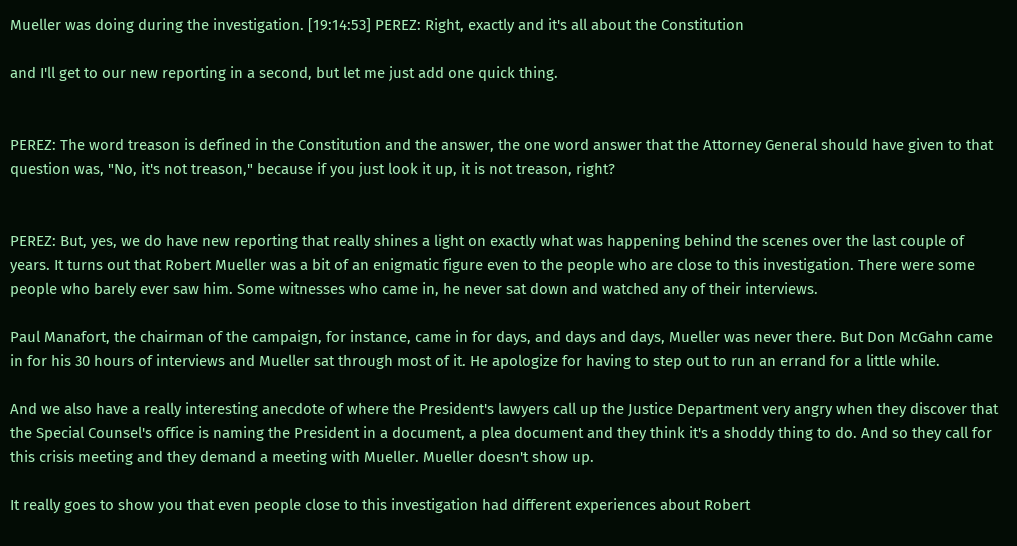Mueller was doing during the investigation. [19:14:53] PEREZ: Right, exactly and it's all about the Constitution

and I'll get to our new reporting in a second, but let me just add one quick thing.


PEREZ: The word treason is defined in the Constitution and the answer, the one word answer that the Attorney General should have given to that question was, "No, it's not treason," because if you just look it up, it is not treason, right?


PEREZ: But, yes, we do have new reporting that really shines a light on exactly what was happening behind the scenes over the last couple of years. It turns out that Robert Mueller was a bit of an enigmatic figure even to the people who are close to this investigation. There were some people who barely ever saw him. Some witnesses who came in, he never sat down and watched any of their interviews.

Paul Manafort, the chairman of the campaign, for instance, came in for days, and days and days, Mueller was never there. But Don McGahn came in for his 30 hours of interviews and Mueller sat through most of it. He apologize for having to step out to run an errand for a little while.

And we also have a really interesting anecdote of where the President's lawyers call up the Justice Department very angry when they discover that the Special Counsel's office is naming the President in a document, a plea document and they think it's a shoddy thing to do. And so they call for this crisis meeting and they demand a meeting with Mueller. Mueller doesn't show up.

It really goes to show you that even people close to this investigation had different experiences about Robert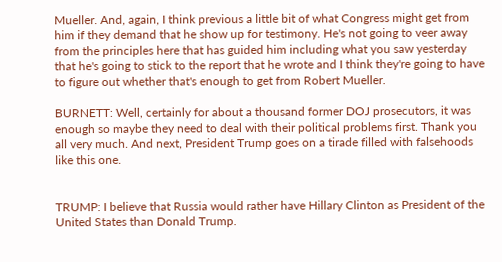Mueller. And, again, I think previous a little bit of what Congress might get from him if they demand that he show up for testimony. He's not going to veer away from the principles here that has guided him including what you saw yesterday that he's going to stick to the report that he wrote and I think they're going to have to figure out whether that's enough to get from Robert Mueller.

BURNETT: Well, certainly for about a thousand former DOJ prosecutors, it was enough so maybe they need to deal with their political problems first. Thank you all very much. And next, President Trump goes on a tirade filled with falsehoods like this one.


TRUMP: I believe that Russia would rather have Hillary Clinton as President of the United States than Donald Trump.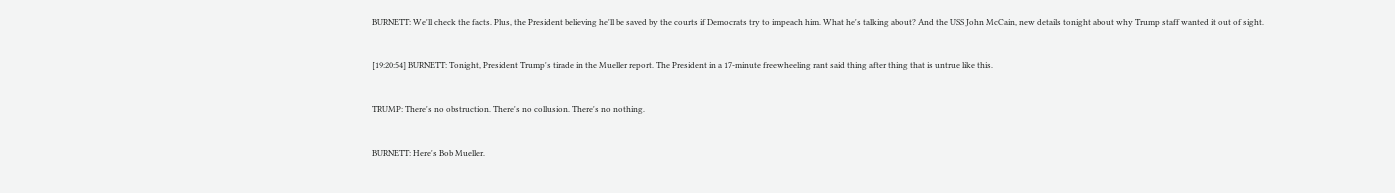BURNETT: We'll check the facts. Plus, the President believing he'll be saved by the courts if Democrats try to impeach him. What he's talking about? And the USS John McCain, new details tonight about why Trump staff wanted it out of sight.


[19:20:54] BURNETT: Tonight, President Trump's tirade in the Mueller report. The President in a 17-minute freewheeling rant said thing after thing that is untrue like this.


TRUMP: There's no obstruction. There's no collusion. There's no nothing.


BURNETT: Here's Bob Mueller.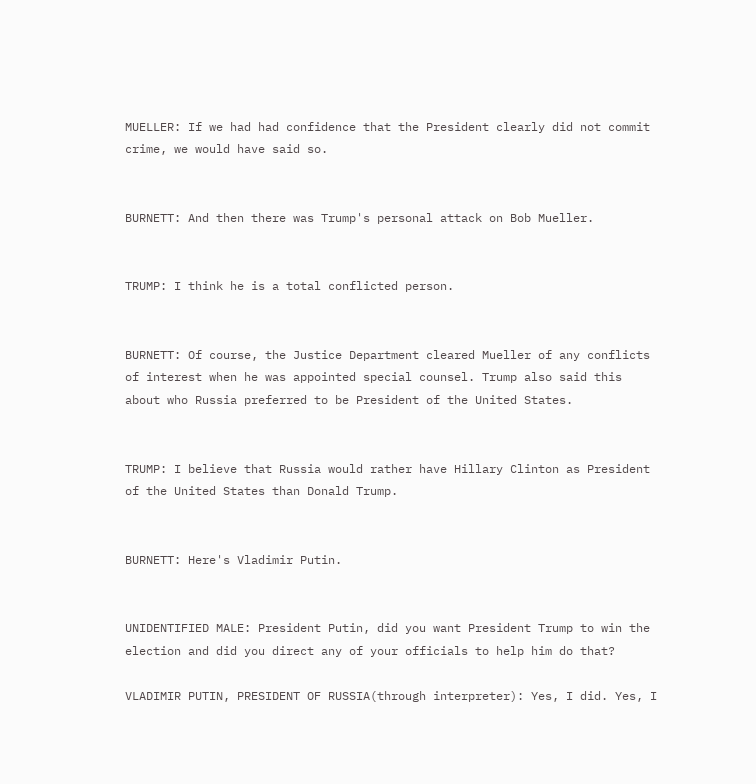MUELLER: If we had had confidence that the President clearly did not commit crime, we would have said so.


BURNETT: And then there was Trump's personal attack on Bob Mueller.


TRUMP: I think he is a total conflicted person.


BURNETT: Of course, the Justice Department cleared Mueller of any conflicts of interest when he was appointed special counsel. Trump also said this about who Russia preferred to be President of the United States.


TRUMP: I believe that Russia would rather have Hillary Clinton as President of the United States than Donald Trump.


BURNETT: Here's Vladimir Putin.


UNIDENTIFIED MALE: President Putin, did you want President Trump to win the election and did you direct any of your officials to help him do that?

VLADIMIR PUTIN, PRESIDENT OF RUSSIA(through interpreter): Yes, I did. Yes, I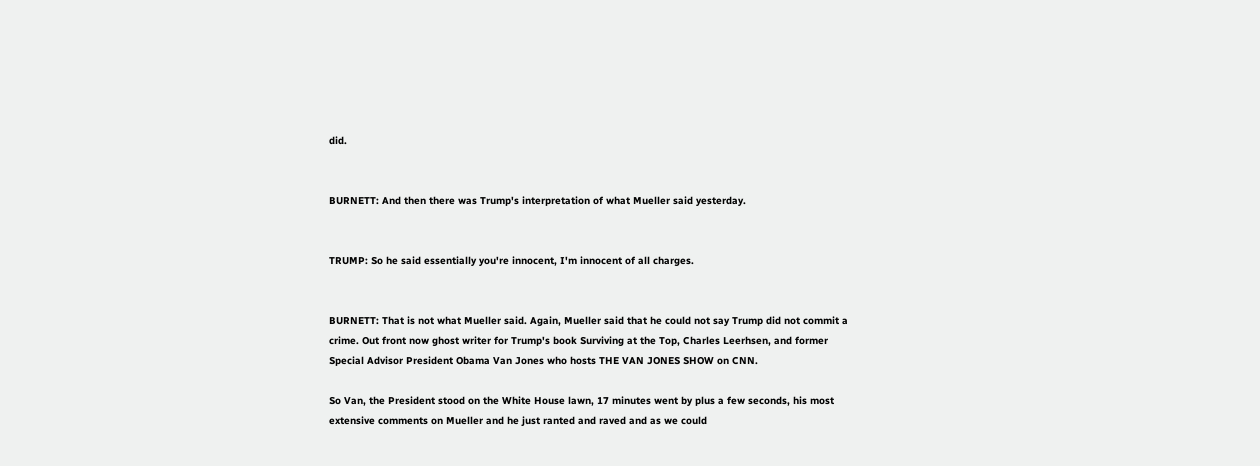did.


BURNETT: And then there was Trump's interpretation of what Mueller said yesterday.


TRUMP: So he said essentially you're innocent, I'm innocent of all charges.


BURNETT: That is not what Mueller said. Again, Mueller said that he could not say Trump did not commit a crime. Out front now ghost writer for Trump's book Surviving at the Top, Charles Leerhsen, and former Special Advisor President Obama Van Jones who hosts THE VAN JONES SHOW on CNN.

So Van, the President stood on the White House lawn, 17 minutes went by plus a few seconds, his most extensive comments on Mueller and he just ranted and raved and as we could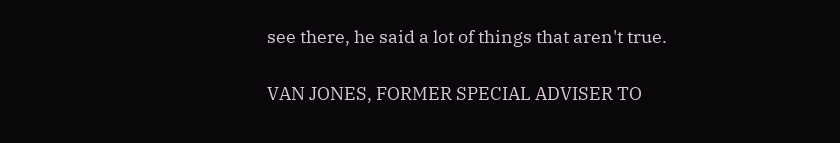see there, he said a lot of things that aren't true.

VAN JONES, FORMER SPECIAL ADVISER TO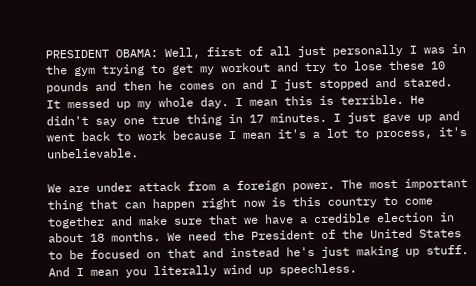PRESIDENT OBAMA: Well, first of all just personally I was in the gym trying to get my workout and try to lose these 10 pounds and then he comes on and I just stopped and stared. It messed up my whole day. I mean this is terrible. He didn't say one true thing in 17 minutes. I just gave up and went back to work because I mean it's a lot to process, it's unbelievable.

We are under attack from a foreign power. The most important thing that can happen right now is this country to come together and make sure that we have a credible election in about 18 months. We need the President of the United States to be focused on that and instead he's just making up stuff. And I mean you literally wind up speechless.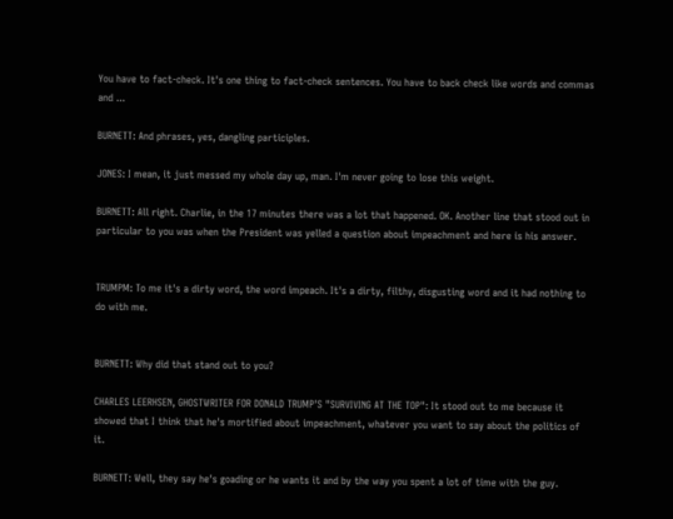You have to fact-check. It's one thing to fact-check sentences. You have to back check like words and commas and ...

BURNETT: And phrases, yes, dangling participles.

JONES: I mean, it just messed my whole day up, man. I'm never going to lose this weight.

BURNETT: All right. Charlie, in the 17 minutes there was a lot that happened. OK. Another line that stood out in particular to you was when the President was yelled a question about impeachment and here is his answer.


TRUMPM: To me it's a dirty word, the word impeach. It's a dirty, filthy, disgusting word and it had nothing to do with me.


BURNETT: Why did that stand out to you?

CHARLES LEERHSEN, GHOSTWRITER FOR DONALD TRUMP'S "SURVIVING AT THE TOP": It stood out to me because it showed that I think that he's mortified about impeachment, whatever you want to say about the politics of it.

BURNETT: Well, they say he's goading or he wants it and by the way you spent a lot of time with the guy.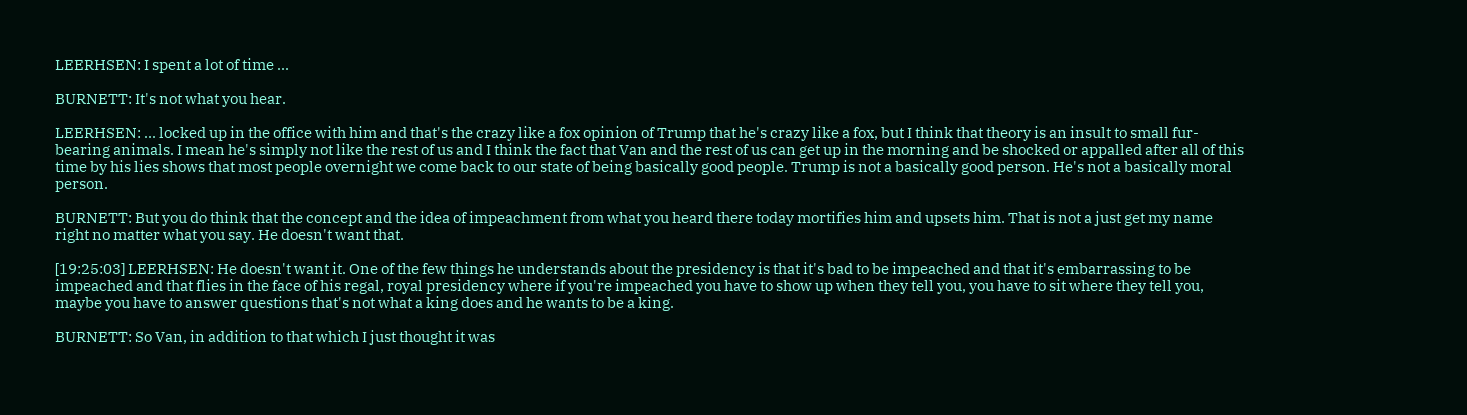LEERHSEN: I spent a lot of time ...

BURNETT: It's not what you hear.

LEERHSEN: ... locked up in the office with him and that's the crazy like a fox opinion of Trump that he's crazy like a fox, but I think that theory is an insult to small fur-bearing animals. I mean he's simply not like the rest of us and I think the fact that Van and the rest of us can get up in the morning and be shocked or appalled after all of this time by his lies shows that most people overnight we come back to our state of being basically good people. Trump is not a basically good person. He's not a basically moral person.

BURNETT: But you do think that the concept and the idea of impeachment from what you heard there today mortifies him and upsets him. That is not a just get my name right no matter what you say. He doesn't want that.

[19:25:03] LEERHSEN: He doesn't want it. One of the few things he understands about the presidency is that it's bad to be impeached and that it's embarrassing to be impeached and that flies in the face of his regal, royal presidency where if you're impeached you have to show up when they tell you, you have to sit where they tell you, maybe you have to answer questions that's not what a king does and he wants to be a king.

BURNETT: So Van, in addition to that which I just thought it was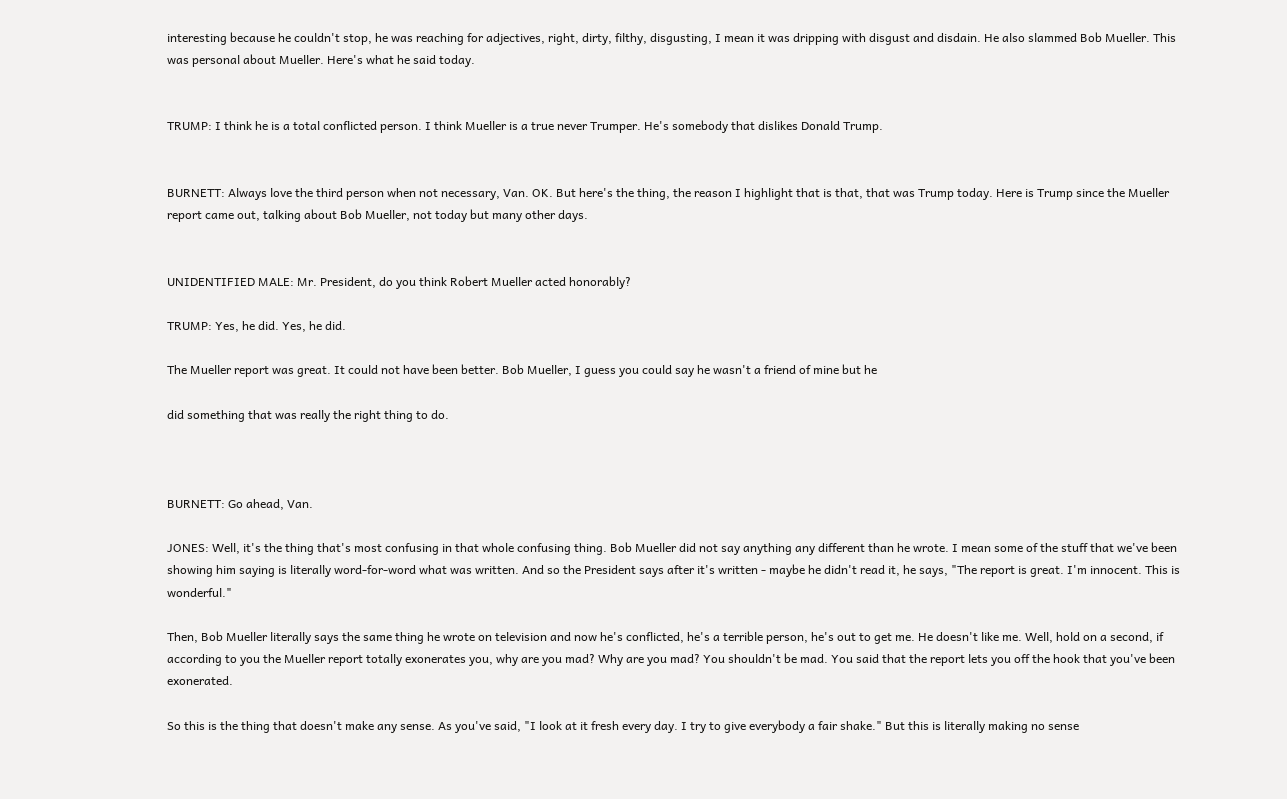interesting because he couldn't stop, he was reaching for adjectives, right, dirty, filthy, disgusting, I mean it was dripping with disgust and disdain. He also slammed Bob Mueller. This was personal about Mueller. Here's what he said today.


TRUMP: I think he is a total conflicted person. I think Mueller is a true never Trumper. He's somebody that dislikes Donald Trump.


BURNETT: Always love the third person when not necessary, Van. OK. But here's the thing, the reason I highlight that is that, that was Trump today. Here is Trump since the Mueller report came out, talking about Bob Mueller, not today but many other days.


UNIDENTIFIED MALE: Mr. President, do you think Robert Mueller acted honorably?

TRUMP: Yes, he did. Yes, he did.

The Mueller report was great. It could not have been better. Bob Mueller, I guess you could say he wasn't a friend of mine but he

did something that was really the right thing to do.



BURNETT: Go ahead, Van.

JONES: Well, it's the thing that's most confusing in that whole confusing thing. Bob Mueller did not say anything any different than he wrote. I mean some of the stuff that we've been showing him saying is literally word-for-word what was written. And so the President says after it's written - maybe he didn't read it, he says, "The report is great. I'm innocent. This is wonderful."

Then, Bob Mueller literally says the same thing he wrote on television and now he's conflicted, he's a terrible person, he's out to get me. He doesn't like me. Well, hold on a second, if according to you the Mueller report totally exonerates you, why are you mad? Why are you mad? You shouldn't be mad. You said that the report lets you off the hook that you've been exonerated.

So this is the thing that doesn't make any sense. As you've said, "I look at it fresh every day. I try to give everybody a fair shake." But this is literally making no sense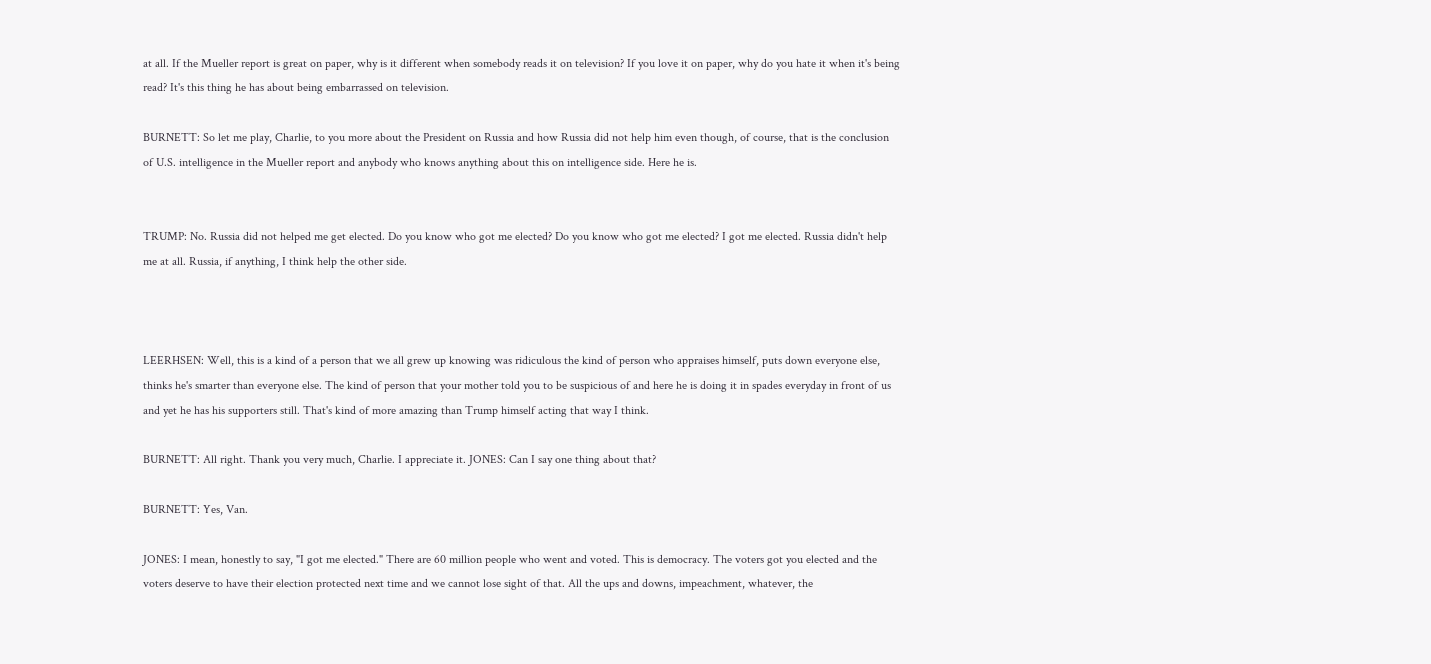at all. If the Mueller report is great on paper, why is it different when somebody reads it on television? If you love it on paper, why do you hate it when it's being read? It's this thing he has about being embarrassed on television.

BURNETT: So let me play, Charlie, to you more about the President on Russia and how Russia did not help him even though, of course, that is the conclusion of U.S. intelligence in the Mueller report and anybody who knows anything about this on intelligence side. Here he is.


TRUMP: No. Russia did not helped me get elected. Do you know who got me elected? Do you know who got me elected? I got me elected. Russia didn't help me at all. Russia, if anything, I think help the other side.



LEERHSEN: Well, this is a kind of a person that we all grew up knowing was ridiculous the kind of person who appraises himself, puts down everyone else, thinks he's smarter than everyone else. The kind of person that your mother told you to be suspicious of and here he is doing it in spades everyday in front of us and yet he has his supporters still. That's kind of more amazing than Trump himself acting that way I think.

BURNETT: All right. Thank you very much, Charlie. I appreciate it. JONES: Can I say one thing about that?

BURNETT: Yes, Van.

JONES: I mean, honestly to say, "I got me elected." There are 60 million people who went and voted. This is democracy. The voters got you elected and the voters deserve to have their election protected next time and we cannot lose sight of that. All the ups and downs, impeachment, whatever, the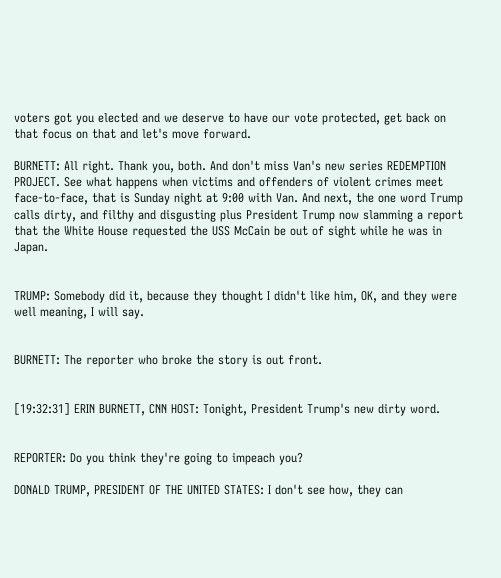voters got you elected and we deserve to have our vote protected, get back on that focus on that and let's move forward.

BURNETT: All right. Thank you, both. And don't miss Van's new series REDEMPTION PROJECT. See what happens when victims and offenders of violent crimes meet face-to-face, that is Sunday night at 9:00 with Van. And next, the one word Trump calls dirty, and filthy and disgusting plus President Trump now slamming a report that the White House requested the USS McCain be out of sight while he was in Japan.


TRUMP: Somebody did it, because they thought I didn't like him, OK, and they were well meaning, I will say.


BURNETT: The reporter who broke the story is out front.


[19:32:31] ERIN BURNETT, CNN HOST: Tonight, President Trump's new dirty word.


REPORTER: Do you think they're going to impeach you?

DONALD TRUMP, PRESIDENT OF THE UNITED STATES: I don't see how, they can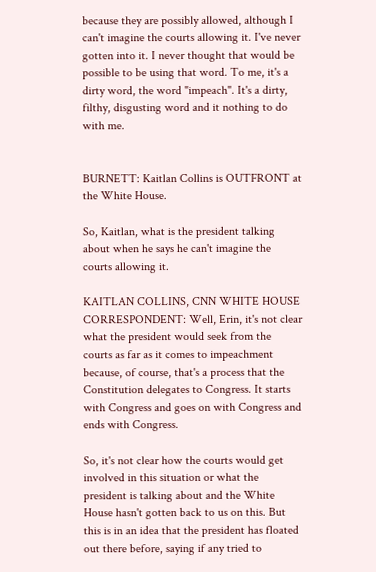because they are possibly allowed, although I can't imagine the courts allowing it. I've never gotten into it. I never thought that would be possible to be using that word. To me, it's a dirty word, the word "impeach". It's a dirty, filthy, disgusting word and it nothing to do with me.


BURNETT: Kaitlan Collins is OUTFRONT at the White House.

So, Kaitlan, what is the president talking about when he says he can't imagine the courts allowing it.

KAITLAN COLLINS, CNN WHITE HOUSE CORRESPONDENT: Well, Erin, it's not clear what the president would seek from the courts as far as it comes to impeachment because, of course, that's a process that the Constitution delegates to Congress. It starts with Congress and goes on with Congress and ends with Congress.

So, it's not clear how the courts would get involved in this situation or what the president is talking about and the White House hasn't gotten back to us on this. But this is in an idea that the president has floated out there before, saying if any tried to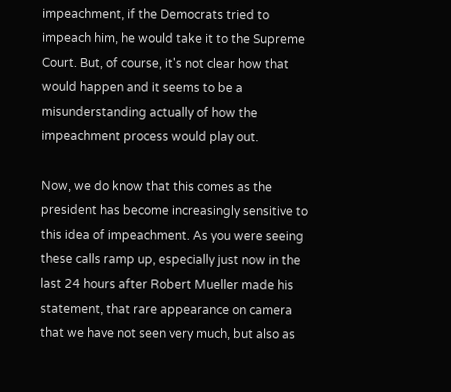impeachment, if the Democrats tried to impeach him, he would take it to the Supreme Court. But, of course, it's not clear how that would happen and it seems to be a misunderstanding actually of how the impeachment process would play out.

Now, we do know that this comes as the president has become increasingly sensitive to this idea of impeachment. As you were seeing these calls ramp up, especially just now in the last 24 hours after Robert Mueller made his statement, that rare appearance on camera that we have not seen very much, but also as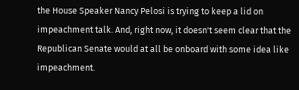the House Speaker Nancy Pelosi is trying to keep a lid on impeachment talk. And, right now, it doesn't seem clear that the Republican Senate would at all be onboard with some idea like impeachment.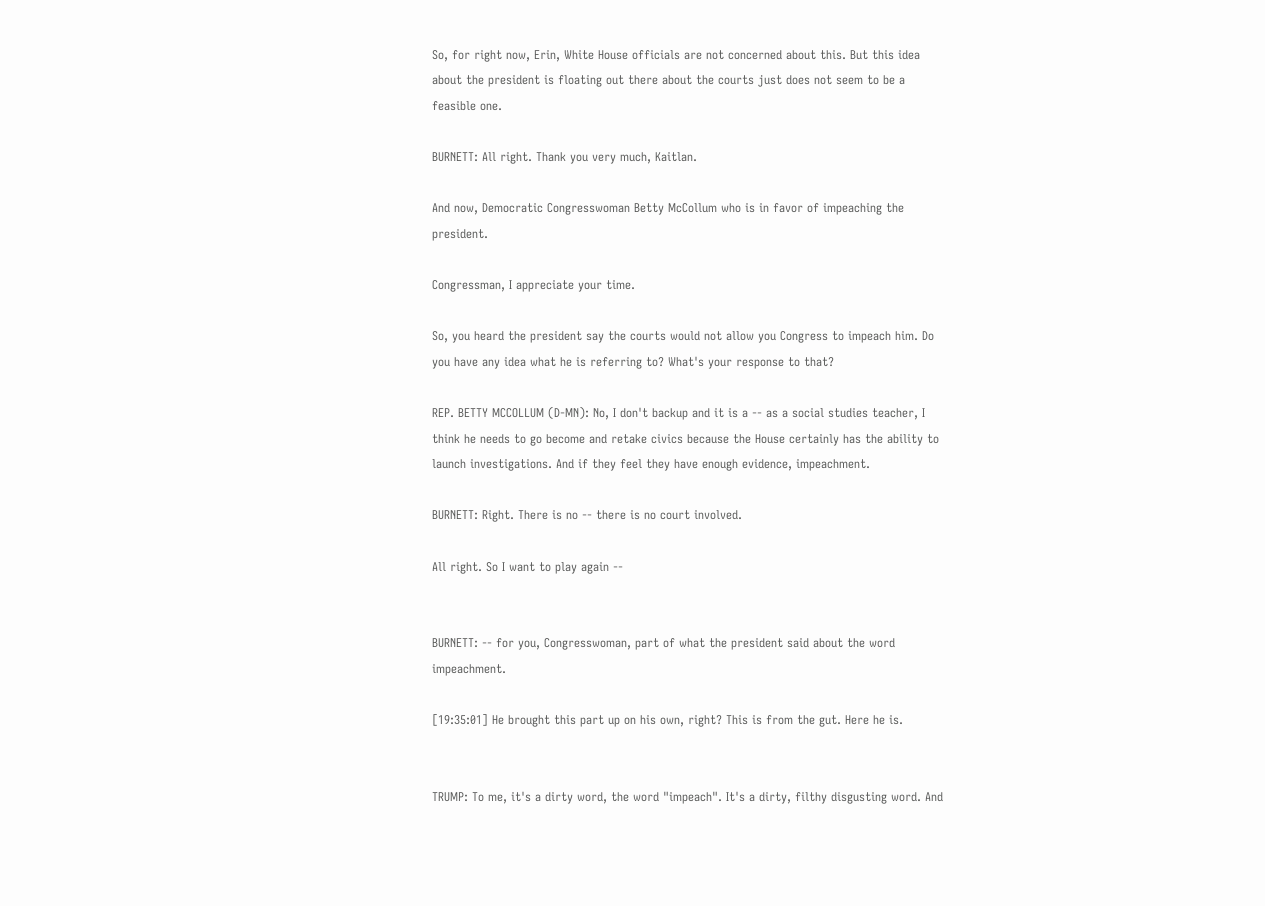So, for right now, Erin, White House officials are not concerned about this. But this idea about the president is floating out there about the courts just does not seem to be a feasible one.

BURNETT: All right. Thank you very much, Kaitlan.

And now, Democratic Congresswoman Betty McCollum who is in favor of impeaching the president.

Congressman, I appreciate your time.

So, you heard the president say the courts would not allow you Congress to impeach him. Do you have any idea what he is referring to? What's your response to that?

REP. BETTY MCCOLLUM (D-MN): No, I don't backup and it is a -- as a social studies teacher, I think he needs to go become and retake civics because the House certainly has the ability to launch investigations. And if they feel they have enough evidence, impeachment.

BURNETT: Right. There is no -- there is no court involved.

All right. So I want to play again --


BURNETT: -- for you, Congresswoman, part of what the president said about the word impeachment.

[19:35:01] He brought this part up on his own, right? This is from the gut. Here he is.


TRUMP: To me, it's a dirty word, the word "impeach". It's a dirty, filthy disgusting word. And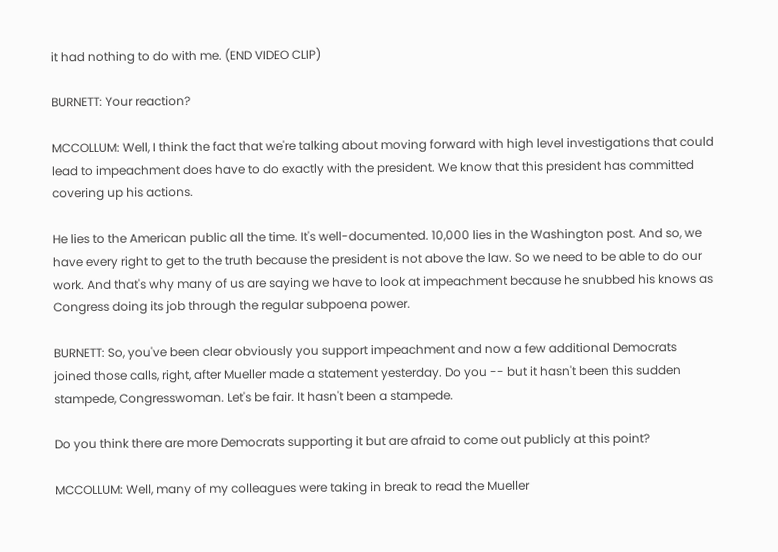it had nothing to do with me. (END VIDEO CLIP)

BURNETT: Your reaction?

MCCOLLUM: Well, I think the fact that we're talking about moving forward with high level investigations that could lead to impeachment does have to do exactly with the president. We know that this president has committed covering up his actions.

He lies to the American public all the time. It's well-documented. 10,000 lies in the Washington post. And so, we have every right to get to the truth because the president is not above the law. So we need to be able to do our work. And that's why many of us are saying we have to look at impeachment because he snubbed his knows as Congress doing its job through the regular subpoena power.

BURNETT: So, you've been clear obviously you support impeachment and now a few additional Democrats joined those calls, right, after Mueller made a statement yesterday. Do you -- but it hasn't been this sudden stampede, Congresswoman. Let's be fair. It hasn't been a stampede.

Do you think there are more Democrats supporting it but are afraid to come out publicly at this point?

MCCOLLUM: Well, many of my colleagues were taking in break to read the Mueller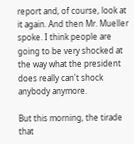report and, of course, look at it again. And then Mr. Mueller spoke. I think people are going to be very shocked at the way what the president does really can't shock anybody anymore.

But this morning, the tirade that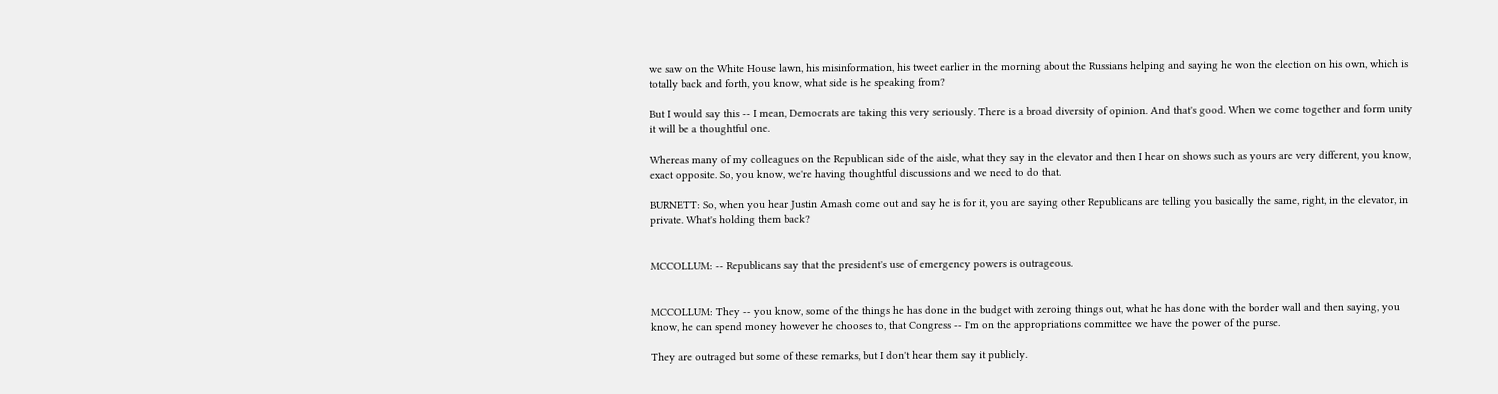we saw on the White House lawn, his misinformation, his tweet earlier in the morning about the Russians helping and saying he won the election on his own, which is totally back and forth, you know, what side is he speaking from?

But I would say this -- I mean, Democrats are taking this very seriously. There is a broad diversity of opinion. And that's good. When we come together and form unity it will be a thoughtful one.

Whereas many of my colleagues on the Republican side of the aisle, what they say in the elevator and then I hear on shows such as yours are very different, you know, exact opposite. So, you know, we're having thoughtful discussions and we need to do that.

BURNETT: So, when you hear Justin Amash come out and say he is for it, you are saying other Republicans are telling you basically the same, right, in the elevator, in private. What's holding them back?


MCCOLLUM: -- Republicans say that the president's use of emergency powers is outrageous.


MCCOLLUM: They -- you know, some of the things he has done in the budget with zeroing things out, what he has done with the border wall and then saying, you know, he can spend money however he chooses to, that Congress -- I'm on the appropriations committee we have the power of the purse.

They are outraged but some of these remarks, but I don't hear them say it publicly.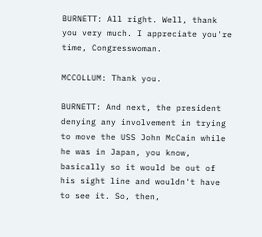BURNETT: All right. Well, thank you very much. I appreciate you're time, Congresswoman.

MCCOLLUM: Thank you.

BURNETT: And next, the president denying any involvement in trying to move the USS John McCain while he was in Japan, you know, basically so it would be out of his sight line and wouldn't have to see it. So, then,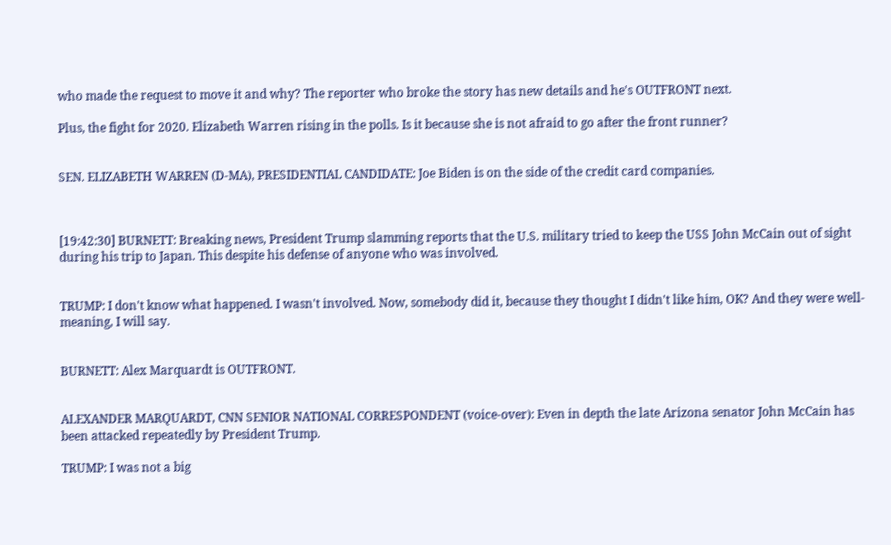who made the request to move it and why? The reporter who broke the story has new details and he's OUTFRONT next.

Plus, the fight for 2020. Elizabeth Warren rising in the polls. Is it because she is not afraid to go after the front runner?


SEN. ELIZABETH WARREN (D-MA), PRESIDENTIAL CANDIDATE: Joe Biden is on the side of the credit card companies.



[19:42:30] BURNETT: Breaking news, President Trump slamming reports that the U.S. military tried to keep the USS John McCain out of sight during his trip to Japan. This despite his defense of anyone who was involved.


TRUMP: I don't know what happened. I wasn't involved. Now, somebody did it, because they thought I didn't like him, OK? And they were well-meaning, I will say.


BURNETT: Alex Marquardt is OUTFRONT.


ALEXANDER MARQUARDT, CNN SENIOR NATIONAL CORRESPONDENT (voice-over): Even in depth the late Arizona senator John McCain has been attacked repeatedly by President Trump.

TRUMP: I was not a big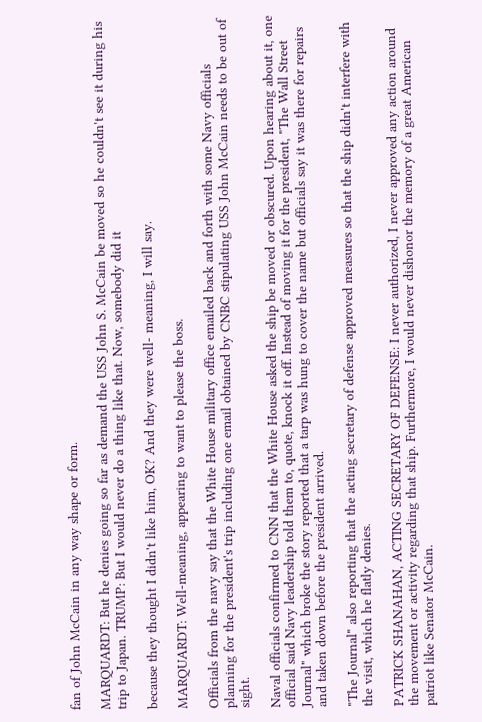fan of John McCain in any way shape or form.

MARQUARDT: But he denies going so far as demand the USS John S. McCain be moved so he couldn't see it during his trip to Japan. TRUMP: But I would never do a thing like that. Now, somebody did it

because they thought I didn't like him, OK? And they were well- meaning, I will say.

MARQUARDT: Well-meaning, appearing to want to please the boss.

Officials from the navy say that the White House military office emailed back and forth with some Navy officials planning for the president's trip including one email obtained by CNBC stipulating USS John McCain needs to be out of sight.

Naval officials confirmed to CNN that the White House asked the ship be moved or obscured. Upon hearing about it, one official said Navy leadership told them to, quote, knock it off. Instead of moving it for the president, "The Wall Street Journal" which broke the story reported that a tarp was hung to cover the name but officials say it was there for repairs and taken down before the president arrived.

"The Journal" also reporting that the acting secretary of defense approved measures so that the ship didn't interfere with the visit, which he flatly denies.

PATRICK SHANAHAN, ACTING SECRETARY OF DEFENSE: I never authorized, I never approved any action around the movement or activity regarding that ship. Furthermore, I would never dishonor the memory of a great American patriot like Senator McCain.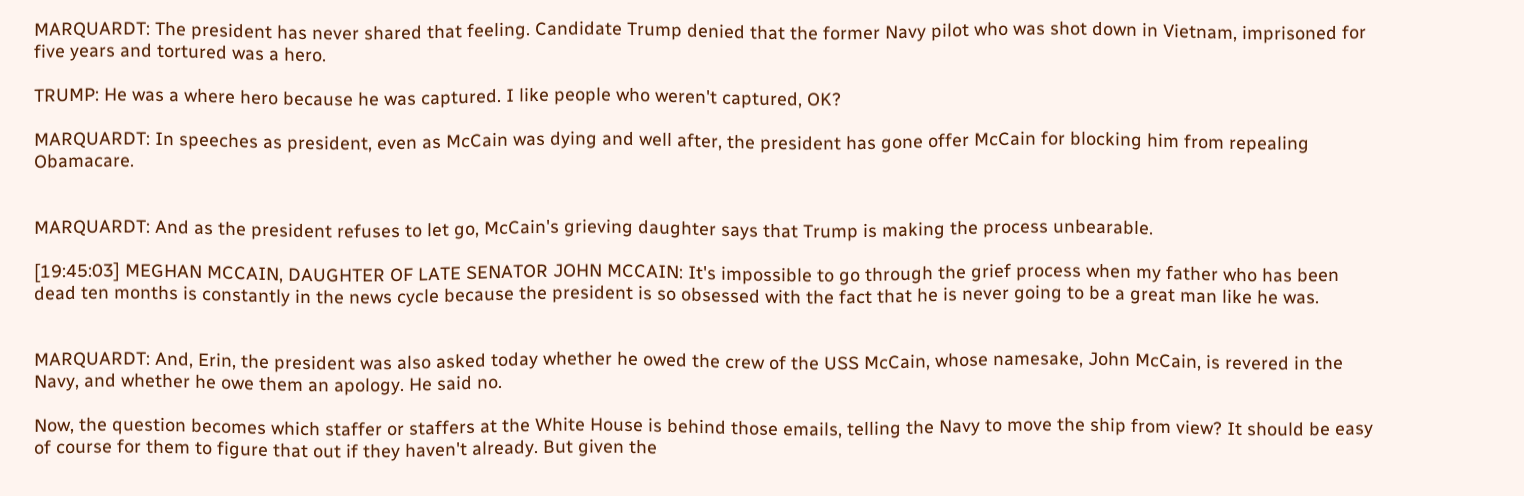MARQUARDT: The president has never shared that feeling. Candidate Trump denied that the former Navy pilot who was shot down in Vietnam, imprisoned for five years and tortured was a hero.

TRUMP: He was a where hero because he was captured. I like people who weren't captured, OK?

MARQUARDT: In speeches as president, even as McCain was dying and well after, the president has gone offer McCain for blocking him from repealing Obamacare.


MARQUARDT: And as the president refuses to let go, McCain's grieving daughter says that Trump is making the process unbearable.

[19:45:03] MEGHAN MCCAIN, DAUGHTER OF LATE SENATOR JOHN MCCAIN: It's impossible to go through the grief process when my father who has been dead ten months is constantly in the news cycle because the president is so obsessed with the fact that he is never going to be a great man like he was.


MARQUARDT: And, Erin, the president was also asked today whether he owed the crew of the USS McCain, whose namesake, John McCain, is revered in the Navy, and whether he owe them an apology. He said no.

Now, the question becomes which staffer or staffers at the White House is behind those emails, telling the Navy to move the ship from view? It should be easy of course for them to figure that out if they haven't already. But given the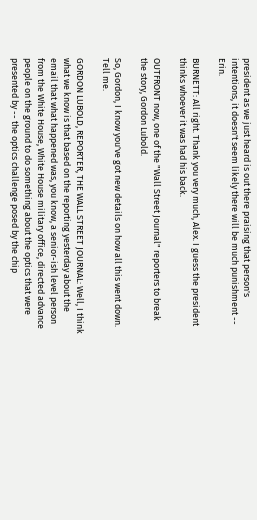president as we just heard is out there praising that person's intentions, it doesn't seem likely there will be much punishment -- Erin.

BURNETT: All right. Thank you very much, Alex. I guess the president thinks whoever it was had his back.

OUTFRONT now, one of the "Wall Street Journal" reporters to break the story, Gordon Lubold.

So, Gordon, I know you've got new details on how all this went down. Tell me.

GORDON LUBOLD, REPORTER, THE WALL STREET JOURNAL: Well, I think what we know is that based on the reporting yesterday about the email that what happened was, you know, a senior-ish level person from the White House, White House military office, directed advance people on the ground to do something about the optics that were presented by -- the optics challenge posed by the chip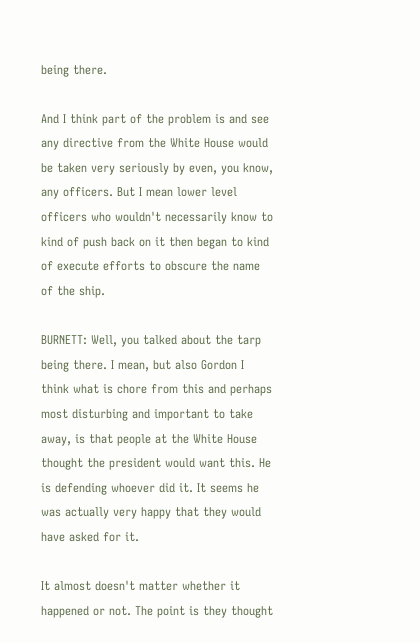being there.

And I think part of the problem is and see any directive from the White House would be taken very seriously by even, you know, any officers. But I mean lower level officers who wouldn't necessarily know to kind of push back on it then began to kind of execute efforts to obscure the name of the ship.

BURNETT: Well, you talked about the tarp being there. I mean, but also Gordon I think what is chore from this and perhaps most disturbing and important to take away, is that people at the White House thought the president would want this. He is defending whoever did it. It seems he was actually very happy that they would have asked for it.

It almost doesn't matter whether it happened or not. The point is they thought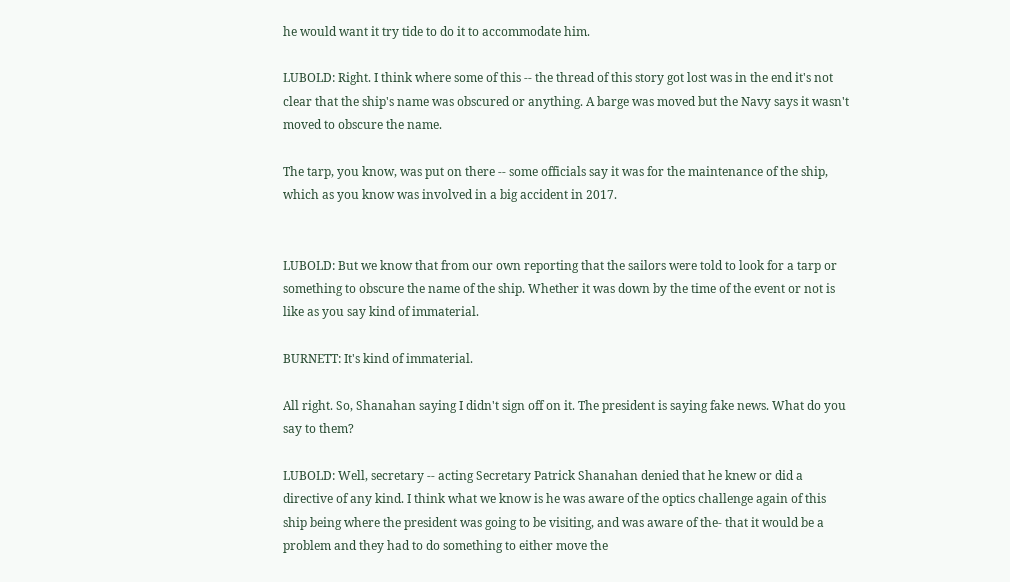he would want it try tide to do it to accommodate him.

LUBOLD: Right. I think where some of this -- the thread of this story got lost was in the end it's not clear that the ship's name was obscured or anything. A barge was moved but the Navy says it wasn't moved to obscure the name.

The tarp, you know, was put on there -- some officials say it was for the maintenance of the ship, which as you know was involved in a big accident in 2017.


LUBOLD: But we know that from our own reporting that the sailors were told to look for a tarp or something to obscure the name of the ship. Whether it was down by the time of the event or not is like as you say kind of immaterial.

BURNETT: It's kind of immaterial.

All right. So, Shanahan saying I didn't sign off on it. The president is saying fake news. What do you say to them?

LUBOLD: Well, secretary -- acting Secretary Patrick Shanahan denied that he knew or did a directive of any kind. I think what we know is he was aware of the optics challenge again of this ship being where the president was going to be visiting, and was aware of the- that it would be a problem and they had to do something to either move the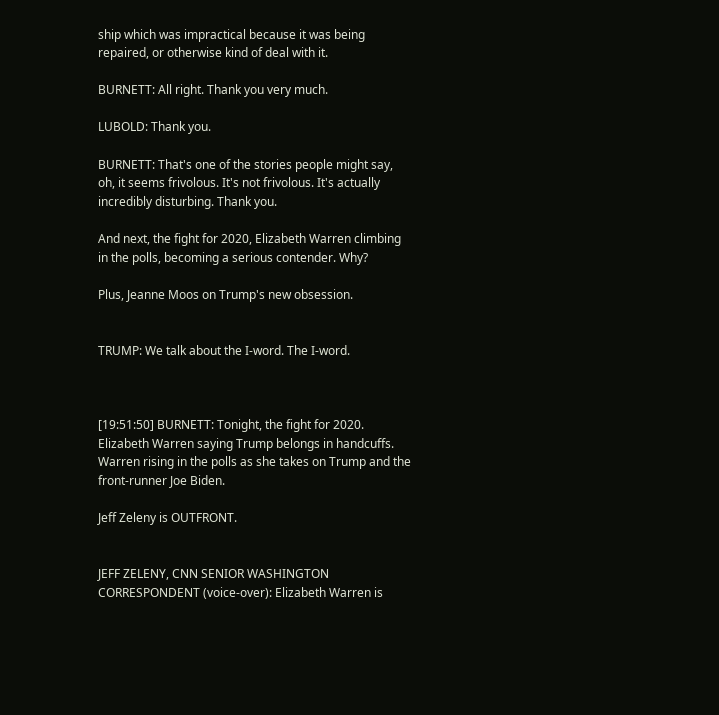ship which was impractical because it was being repaired, or otherwise kind of deal with it.

BURNETT: All right. Thank you very much.

LUBOLD: Thank you.

BURNETT: That's one of the stories people might say, oh, it seems frivolous. It's not frivolous. It's actually incredibly disturbing. Thank you.

And next, the fight for 2020, Elizabeth Warren climbing in the polls, becoming a serious contender. Why?

Plus, Jeanne Moos on Trump's new obsession.


TRUMP: We talk about the I-word. The I-word.



[19:51:50] BURNETT: Tonight, the fight for 2020. Elizabeth Warren saying Trump belongs in handcuffs. Warren rising in the polls as she takes on Trump and the front-runner Joe Biden.

Jeff Zeleny is OUTFRONT.


JEFF ZELENY, CNN SENIOR WASHINGTON CORRESPONDENT (voice-over): Elizabeth Warren is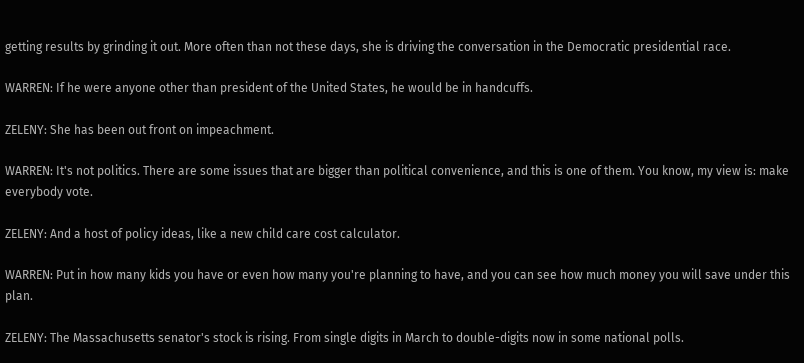getting results by grinding it out. More often than not these days, she is driving the conversation in the Democratic presidential race.

WARREN: If he were anyone other than president of the United States, he would be in handcuffs.

ZELENY: She has been out front on impeachment.

WARREN: It's not politics. There are some issues that are bigger than political convenience, and this is one of them. You know, my view is: make everybody vote.

ZELENY: And a host of policy ideas, like a new child care cost calculator.

WARREN: Put in how many kids you have or even how many you're planning to have, and you can see how much money you will save under this plan.

ZELENY: The Massachusetts senator's stock is rising. From single digits in March to double-digits now in some national polls.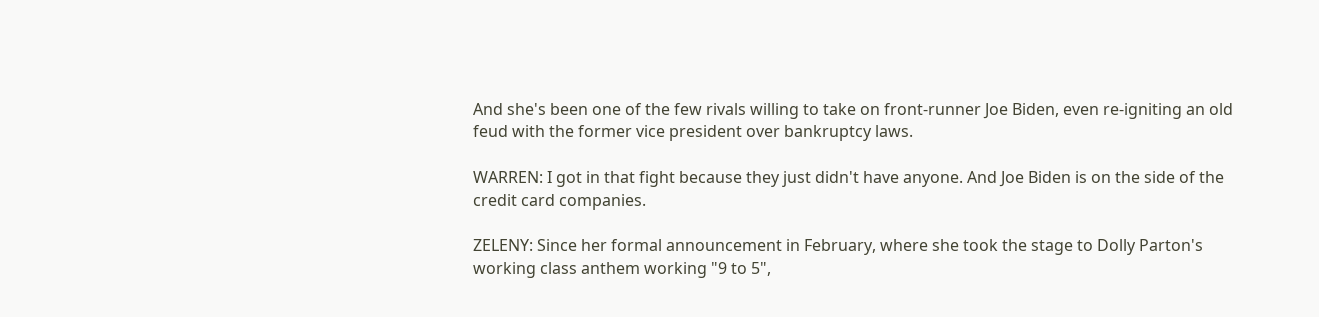And she's been one of the few rivals willing to take on front-runner Joe Biden, even re-igniting an old feud with the former vice president over bankruptcy laws.

WARREN: I got in that fight because they just didn't have anyone. And Joe Biden is on the side of the credit card companies.

ZELENY: Since her formal announcement in February, where she took the stage to Dolly Parton's working class anthem working "9 to 5",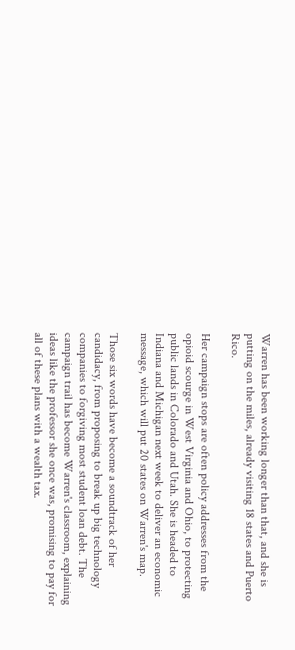Warren has been working longer than that, and she is putting on the miles, already visiting 18 states and Puerto Rico.

Her campaign stops are often policy addresses from the opioid scourge in West Virginia and Ohio, to protecting public lands in Colorado and Utah. She is headed to Indiana and Michigan next week to deliver an economic message, which will put 20 states on Warren's map.

Those six words have become a soundtrack of her candidacy, from proposing to break up big technology companies to forgiving most student loan debt. The campaign trail has become Warren's classroom, explaining ideas like the professor she once was, promising to pay for all of these plans with a wealth tax.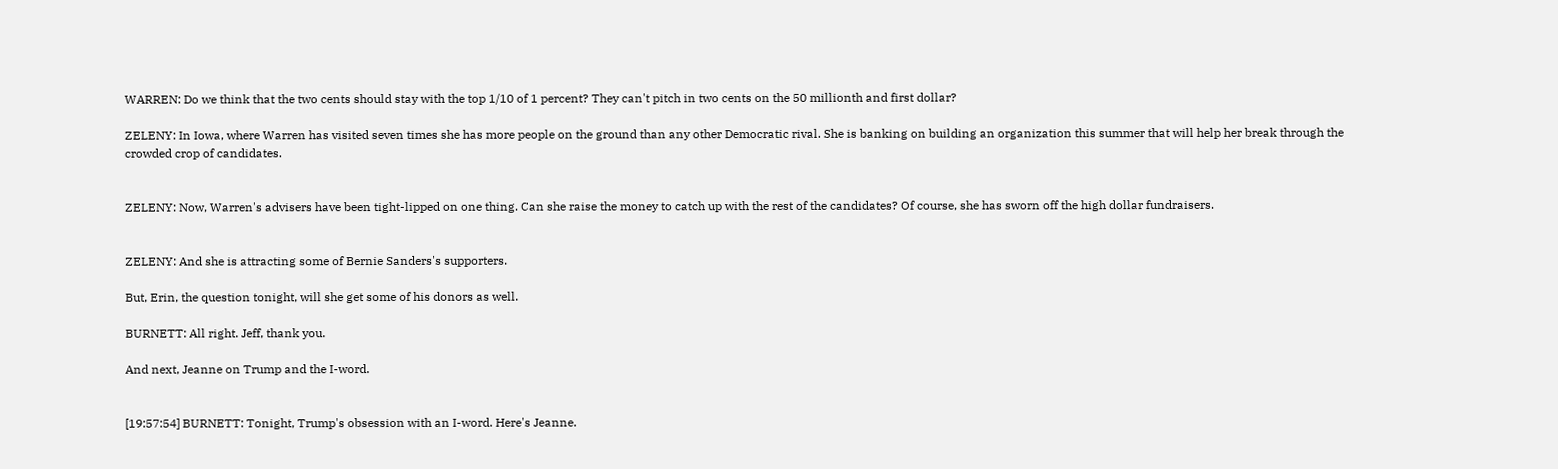WARREN: Do we think that the two cents should stay with the top 1/10 of 1 percent? They can't pitch in two cents on the 50 millionth and first dollar?

ZELENY: In Iowa, where Warren has visited seven times she has more people on the ground than any other Democratic rival. She is banking on building an organization this summer that will help her break through the crowded crop of candidates.


ZELENY: Now, Warren's advisers have been tight-lipped on one thing. Can she raise the money to catch up with the rest of the candidates? Of course, she has sworn off the high dollar fundraisers.


ZELENY: And she is attracting some of Bernie Sanders's supporters.

But, Erin, the question tonight, will she get some of his donors as well.

BURNETT: All right. Jeff, thank you.

And next, Jeanne on Trump and the I-word.


[19:57:54] BURNETT: Tonight, Trump's obsession with an I-word. Here's Jeanne.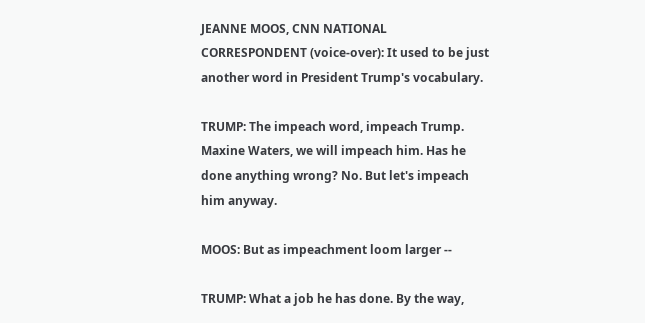JEANNE MOOS, CNN NATIONAL CORRESPONDENT (voice-over): It used to be just another word in President Trump's vocabulary.

TRUMP: The impeach word, impeach Trump. Maxine Waters, we will impeach him. Has he done anything wrong? No. But let's impeach him anyway.

MOOS: But as impeachment loom larger --

TRUMP: What a job he has done. By the way,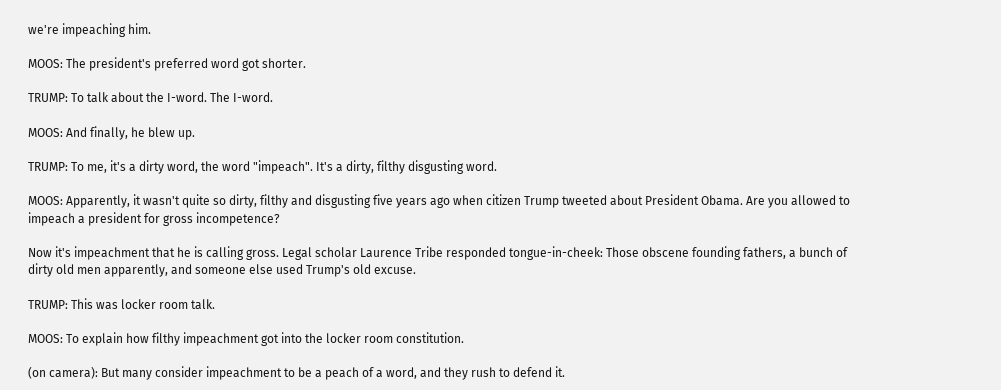we're impeaching him.

MOOS: The president's preferred word got shorter.

TRUMP: To talk about the I-word. The I-word.

MOOS: And finally, he blew up.

TRUMP: To me, it's a dirty word, the word "impeach". It's a dirty, filthy disgusting word.

MOOS: Apparently, it wasn't quite so dirty, filthy and disgusting five years ago when citizen Trump tweeted about President Obama. Are you allowed to impeach a president for gross incompetence?

Now it's impeachment that he is calling gross. Legal scholar Laurence Tribe responded tongue-in-cheek: Those obscene founding fathers, a bunch of dirty old men apparently, and someone else used Trump's old excuse.

TRUMP: This was locker room talk.

MOOS: To explain how filthy impeachment got into the locker room constitution.

(on camera): But many consider impeachment to be a peach of a word, and they rush to defend it.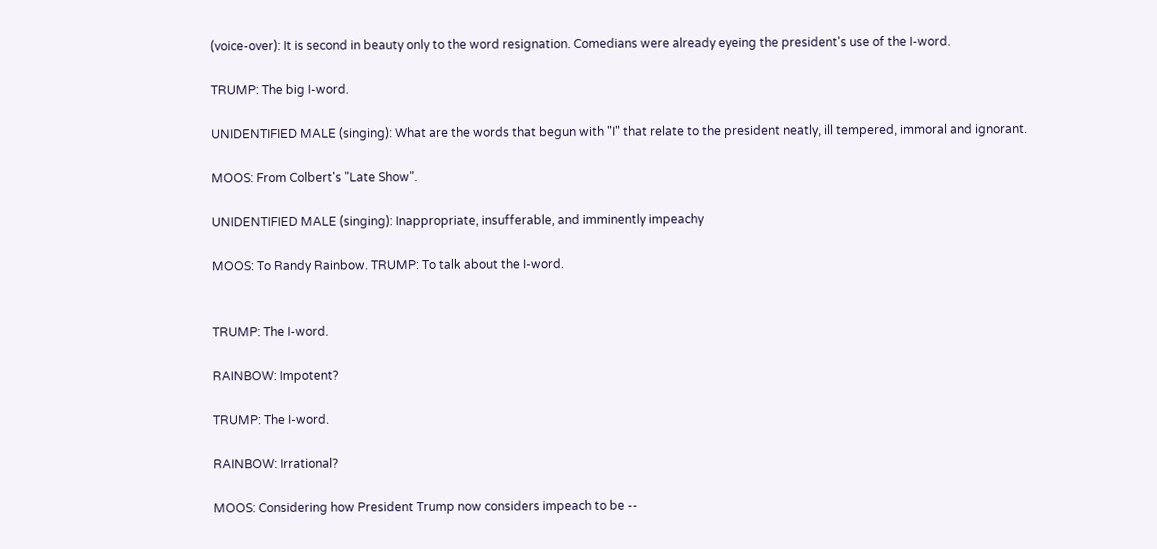(voice-over): It is second in beauty only to the word resignation. Comedians were already eyeing the president's use of the I-word.

TRUMP: The big I-word.

UNIDENTIFIED MALE (singing): What are the words that begun with "I" that relate to the president neatly, ill tempered, immoral and ignorant.

MOOS: From Colbert's "Late Show".

UNIDENTIFIED MALE (singing): Inappropriate, insufferable, and imminently impeachy

MOOS: To Randy Rainbow. TRUMP: To talk about the I-word.


TRUMP: The I-word.

RAINBOW: Impotent?

TRUMP: The I-word.

RAINBOW: Irrational?

MOOS: Considering how President Trump now considers impeach to be --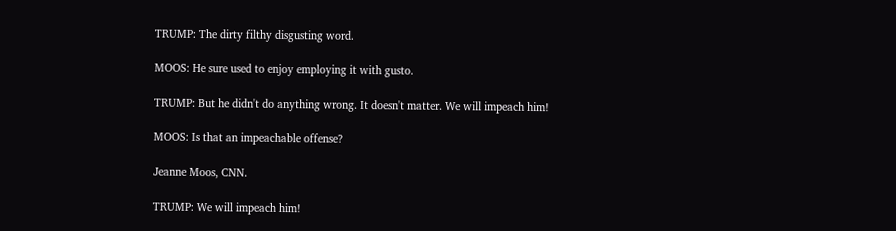TRUMP: The dirty filthy disgusting word.

MOOS: He sure used to enjoy employing it with gusto.

TRUMP: But he didn't do anything wrong. It doesn't matter. We will impeach him!

MOOS: Is that an impeachable offense?

Jeanne Moos, CNN.

TRUMP: We will impeach him!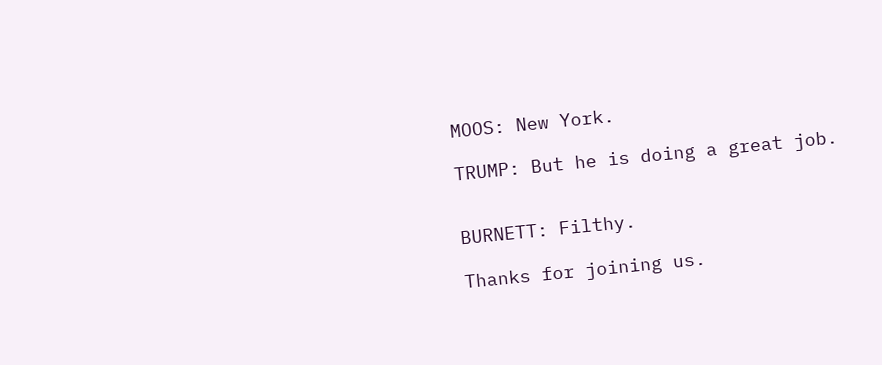MOOS: New York.

TRUMP: But he is doing a great job.


BURNETT: Filthy.

Thanks for joining us.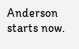Anderson starts now.